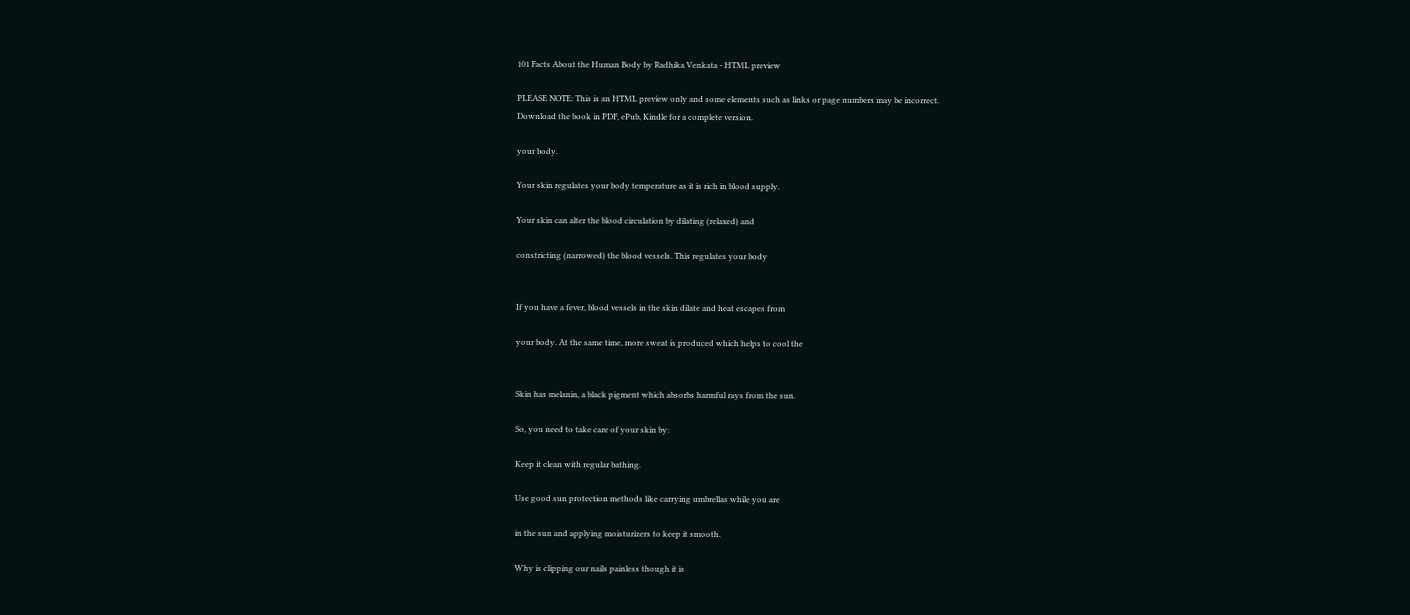101 Facts About the Human Body by Radhika Venkata - HTML preview

PLEASE NOTE: This is an HTML preview only and some elements such as links or page numbers may be incorrect.
Download the book in PDF, ePub, Kindle for a complete version.

your body.

Your skin regulates your body temperature as it is rich in blood supply.

Your skin can alter the blood circulation by dilating (relaxed) and

constricting (narrowed) the blood vessels. This regulates your body


If you have a fever, blood vessels in the skin dilate and heat escapes from

your body. At the same time, more sweat is produced which helps to cool the


Skin has melanin, a black pigment which absorbs harmful rays from the sun.

So, you need to take care of your skin by:

Keep it clean with regular bathing.

Use good sun protection methods like carrying umbrellas while you are

in the sun and applying moisturizers to keep it smooth.

Why is clipping our nails painless though it is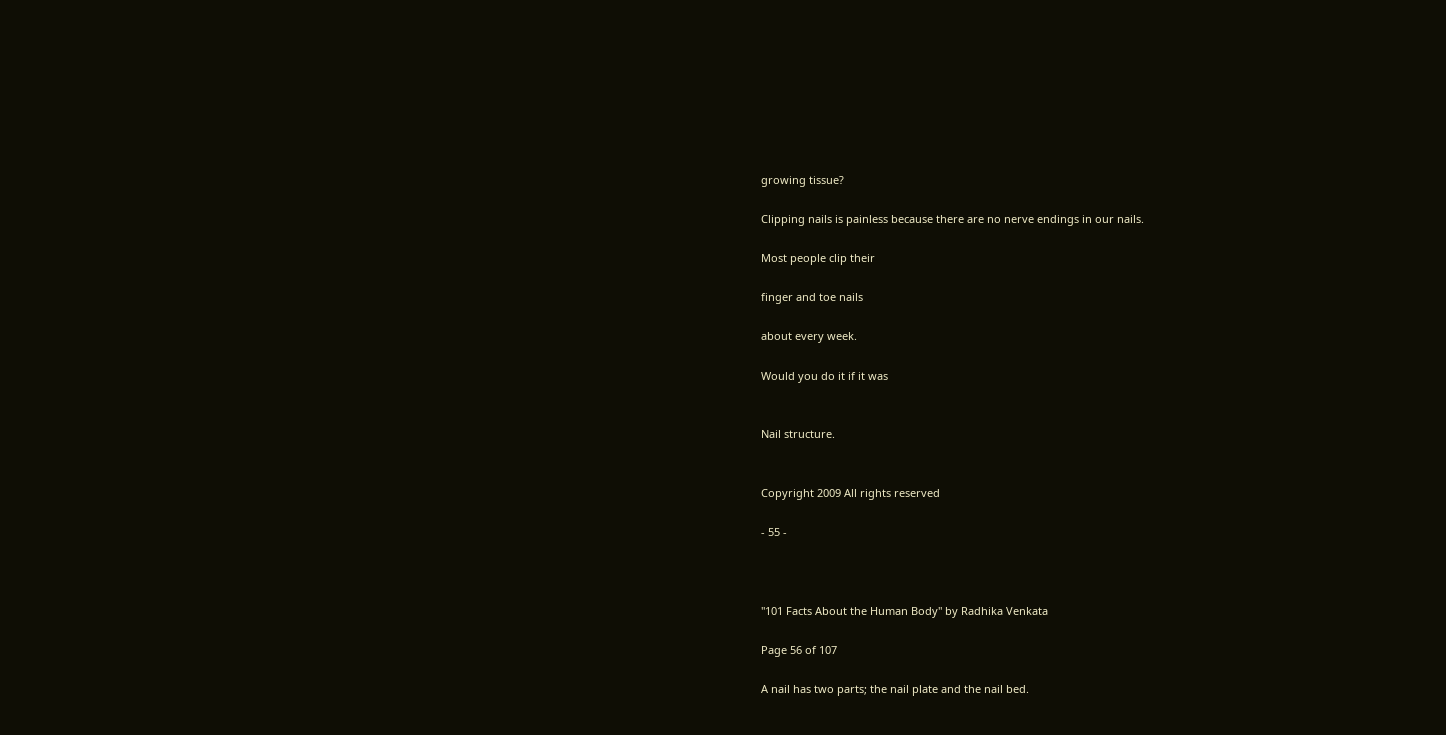growing tissue?

Clipping nails is painless because there are no nerve endings in our nails.

Most people clip their

finger and toe nails

about every week.

Would you do it if it was


Nail structure.


Copyright 2009 All rights reserved

- 55 -



"101 Facts About the Human Body" by Radhika Venkata

Page 56 of 107

A nail has two parts; the nail plate and the nail bed.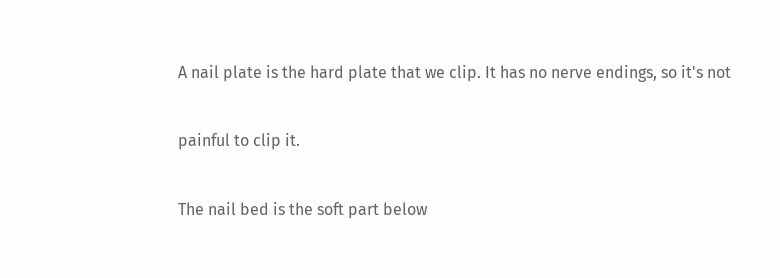A nail plate is the hard plate that we clip. It has no nerve endings, so it's not

painful to clip it.

The nail bed is the soft part below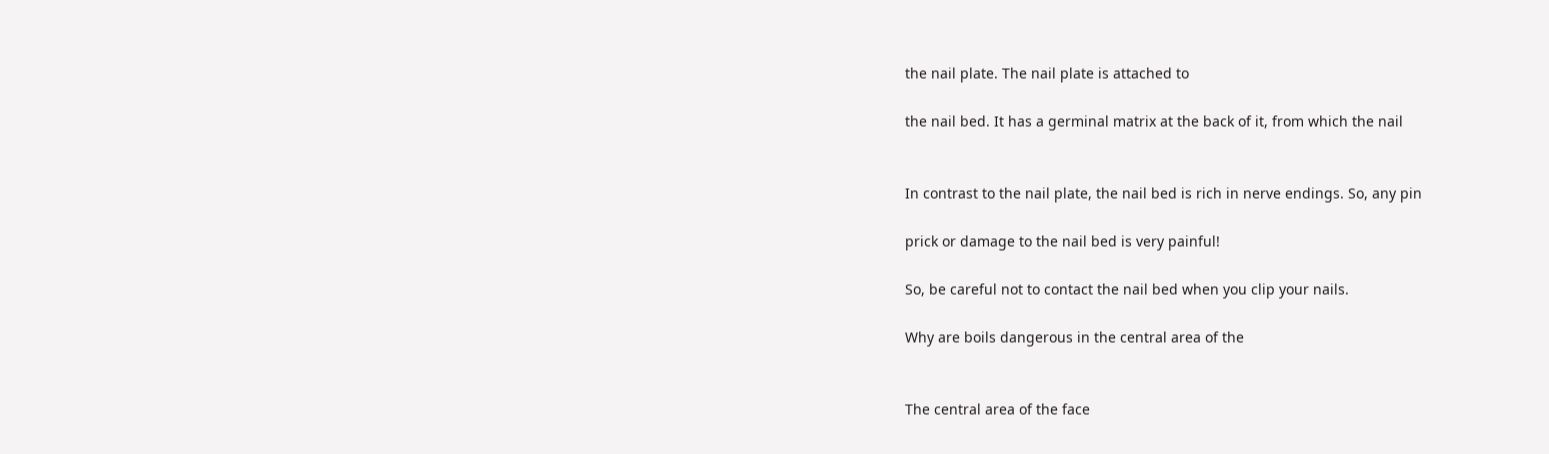the nail plate. The nail plate is attached to

the nail bed. It has a germinal matrix at the back of it, from which the nail


In contrast to the nail plate, the nail bed is rich in nerve endings. So, any pin

prick or damage to the nail bed is very painful!

So, be careful not to contact the nail bed when you clip your nails.

Why are boils dangerous in the central area of the


The central area of the face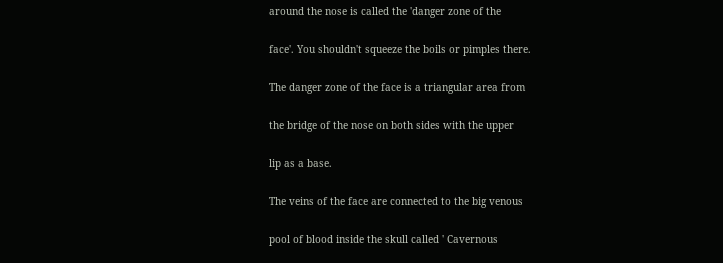around the nose is called the 'danger zone of the

face'. You shouldn't squeeze the boils or pimples there.

The danger zone of the face is a triangular area from

the bridge of the nose on both sides with the upper

lip as a base.

The veins of the face are connected to the big venous

pool of blood inside the skull called ' Cavernous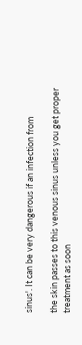sinus'. It can be very dangerous if an infection from

the skin passes to this venous sinus unless you get proper treatment as soon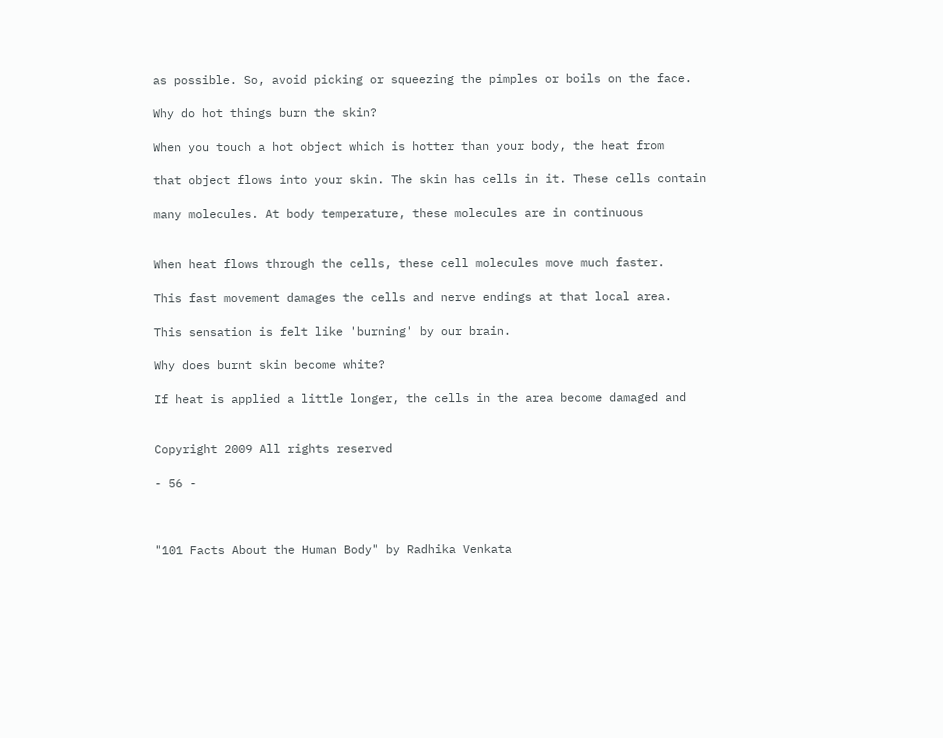as possible. So, avoid picking or squeezing the pimples or boils on the face.

Why do hot things burn the skin?

When you touch a hot object which is hotter than your body, the heat from

that object flows into your skin. The skin has cells in it. These cells contain

many molecules. At body temperature, these molecules are in continuous


When heat flows through the cells, these cell molecules move much faster.

This fast movement damages the cells and nerve endings at that local area.

This sensation is felt like 'burning' by our brain.

Why does burnt skin become white?

If heat is applied a little longer, the cells in the area become damaged and


Copyright 2009 All rights reserved

- 56 -



"101 Facts About the Human Body" by Radhika Venkata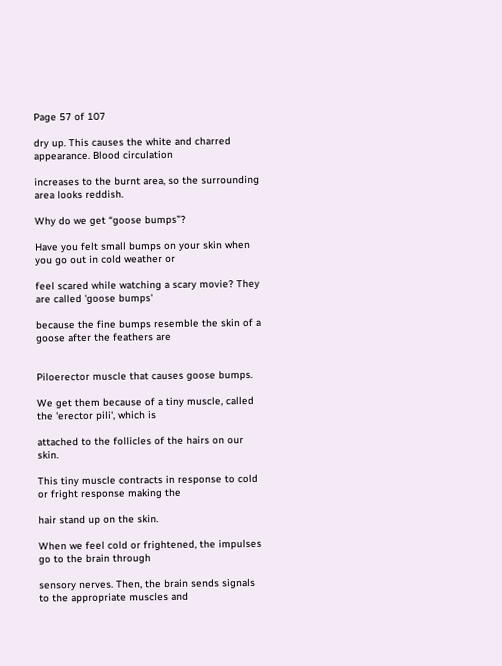Page 57 of 107

dry up. This causes the white and charred appearance. Blood circulation

increases to the burnt area, so the surrounding area looks reddish.

Why do we get “goose bumps”?

Have you felt small bumps on your skin when you go out in cold weather or

feel scared while watching a scary movie? They are called 'goose bumps'

because the fine bumps resemble the skin of a goose after the feathers are


Piloerector muscle that causes goose bumps.

We get them because of a tiny muscle, called the 'erector pili', which is

attached to the follicles of the hairs on our skin.

This tiny muscle contracts in response to cold or fright response making the

hair stand up on the skin.

When we feel cold or frightened, the impulses go to the brain through

sensory nerves. Then, the brain sends signals to the appropriate muscles and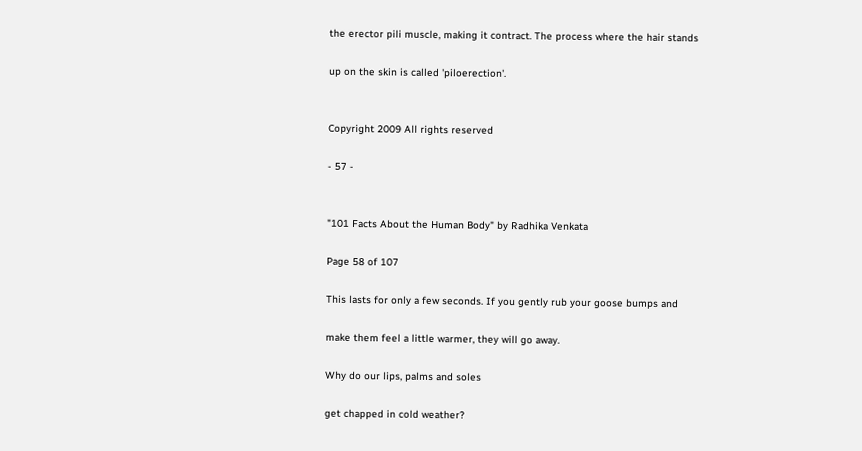the erector pili muscle, making it contract. The process where the hair stands

up on the skin is called 'piloerection'.


Copyright 2009 All rights reserved

- 57 -


"101 Facts About the Human Body" by Radhika Venkata

Page 58 of 107

This lasts for only a few seconds. If you gently rub your goose bumps and

make them feel a little warmer, they will go away.

Why do our lips, palms and soles

get chapped in cold weather?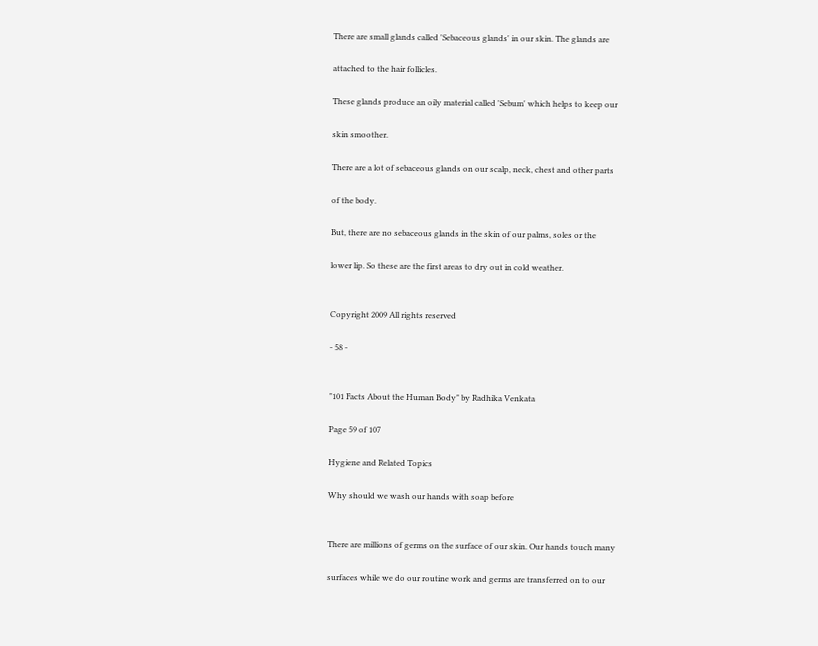There are small glands called 'Sebaceous glands' in our skin. The glands are

attached to the hair follicles.

These glands produce an oily material called 'Sebum' which helps to keep our

skin smoother.

There are a lot of sebaceous glands on our scalp, neck, chest and other parts

of the body.

But, there are no sebaceous glands in the skin of our palms, soles or the

lower lip. So these are the first areas to dry out in cold weather.


Copyright 2009 All rights reserved

- 58 -


"101 Facts About the Human Body" by Radhika Venkata

Page 59 of 107

Hygiene and Related Topics

Why should we wash our hands with soap before


There are millions of germs on the surface of our skin. Our hands touch many

surfaces while we do our routine work and germs are transferred on to our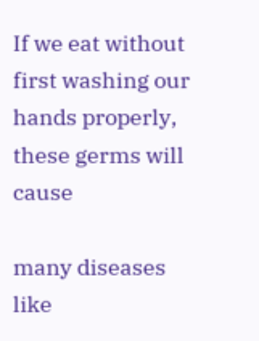If we eat without first washing our hands properly, these germs will cause

many diseases like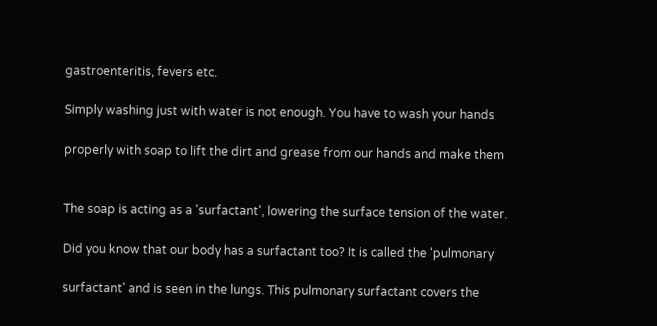gastroenteritis, fevers etc.

Simply washing just with water is not enough. You have to wash your hands

properly with soap to lift the dirt and grease from our hands and make them


The soap is acting as a 'surfactant', lowering the surface tension of the water.

Did you know that our body has a surfactant too? It is called the 'pulmonary

surfactant' and is seen in the lungs. This pulmonary surfactant covers the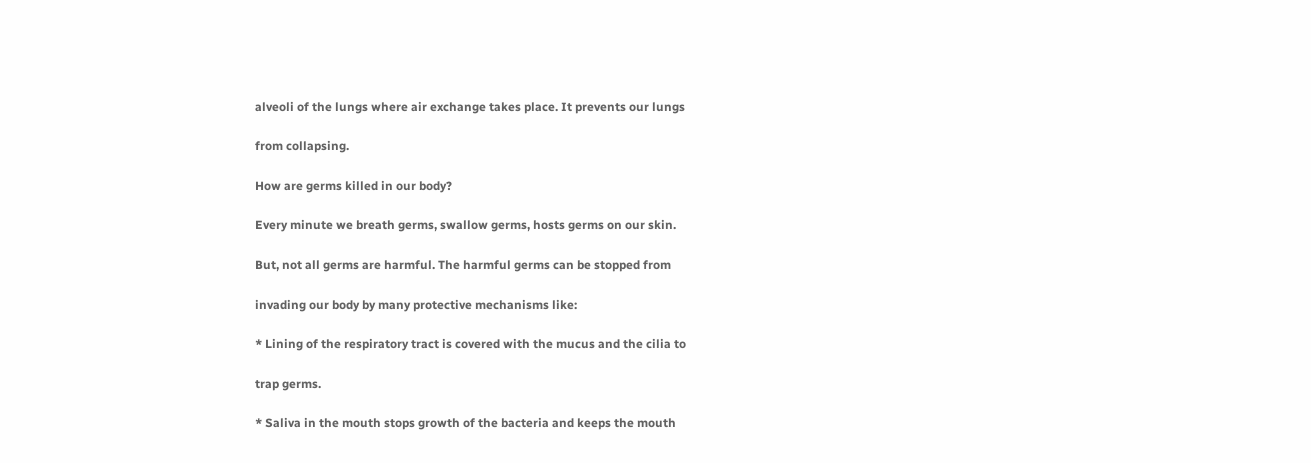alveoli of the lungs where air exchange takes place. It prevents our lungs

from collapsing.

How are germs killed in our body?

Every minute we breath germs, swallow germs, hosts germs on our skin.

But, not all germs are harmful. The harmful germs can be stopped from

invading our body by many protective mechanisms like:

* Lining of the respiratory tract is covered with the mucus and the cilia to

trap germs.

* Saliva in the mouth stops growth of the bacteria and keeps the mouth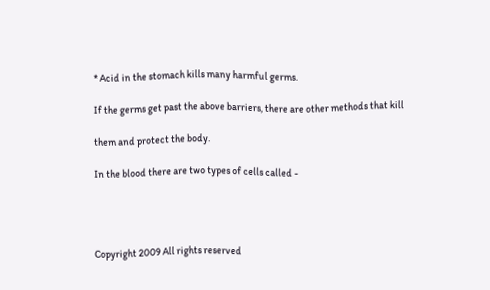* Acid in the stomach kills many harmful germs.

If the germs get past the above barriers, there are other methods that kill

them and protect the body.

In the blood there are two types of cells called -




Copyright 2009 All rights reserved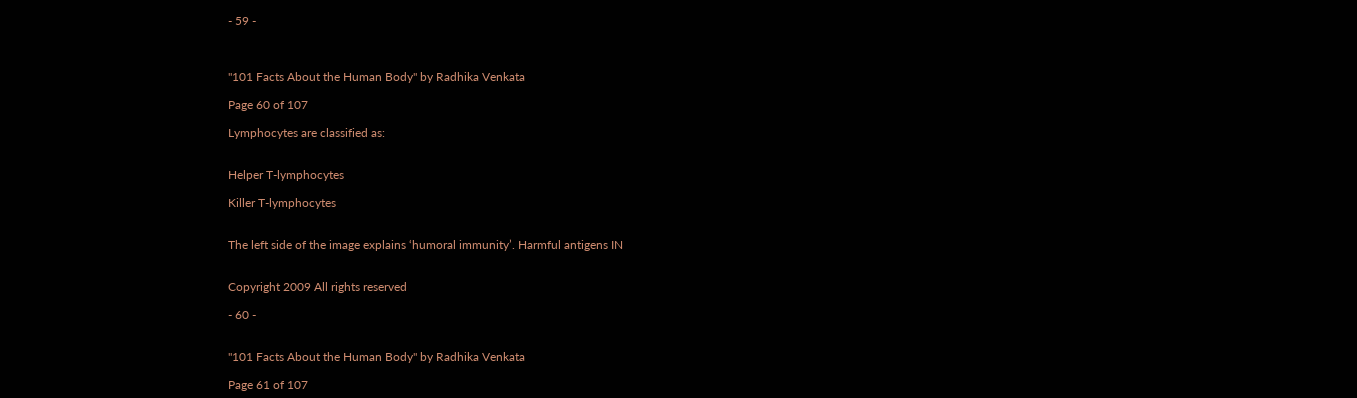- 59 -



"101 Facts About the Human Body" by Radhika Venkata

Page 60 of 107

Lymphocytes are classified as:


Helper T-lymphocytes

Killer T-lymphocytes


The left side of the image explains ‘humoral immunity’. Harmful antigens IN


Copyright 2009 All rights reserved

- 60 -


"101 Facts About the Human Body" by Radhika Venkata

Page 61 of 107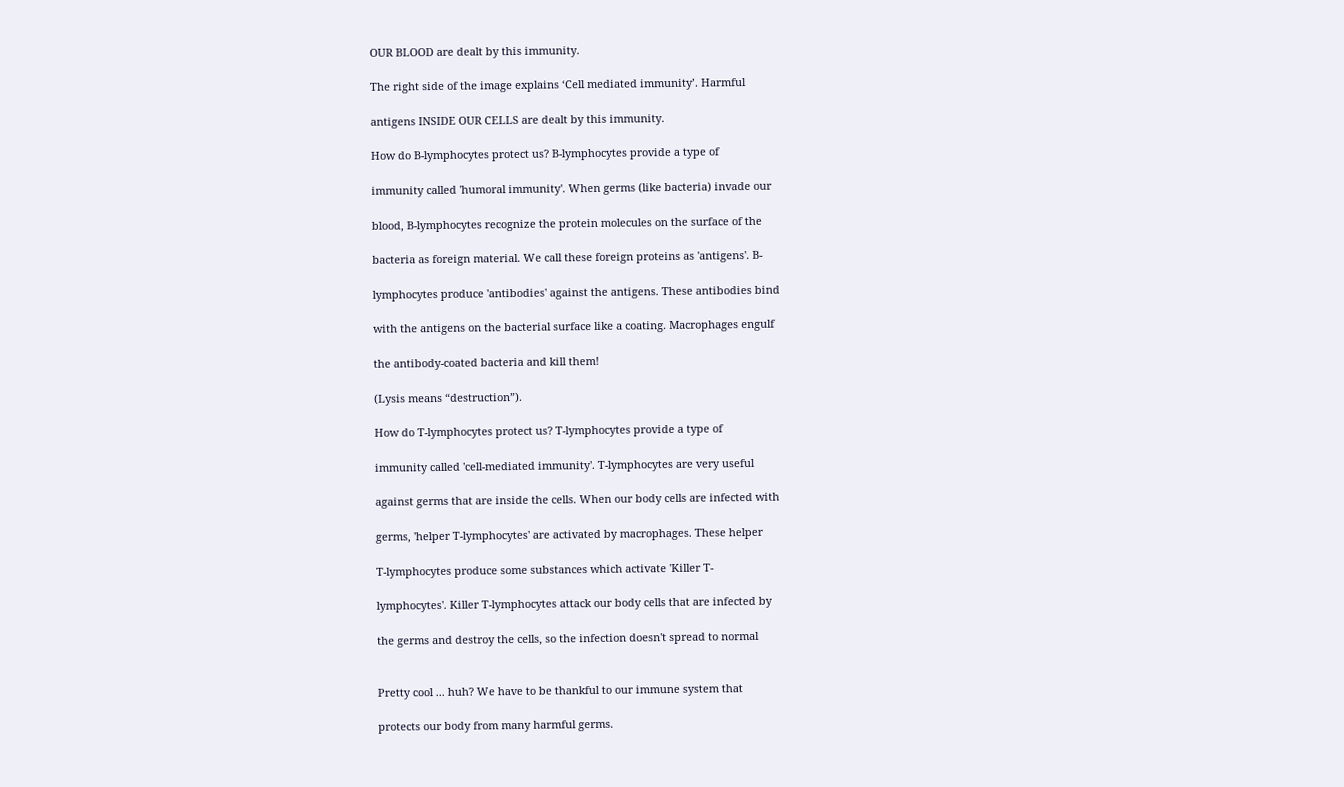OUR BLOOD are dealt by this immunity.

The right side of the image explains ‘Cell mediated immunity’. Harmful

antigens INSIDE OUR CELLS are dealt by this immunity.

How do B-lymphocytes protect us? B-lymphocytes provide a type of

immunity called 'humoral immunity'. When germs (like bacteria) invade our

blood, B-lymphocytes recognize the protein molecules on the surface of the

bacteria as foreign material. We call these foreign proteins as 'antigens'. B-

lymphocytes produce 'antibodies' against the antigens. These antibodies bind

with the antigens on the bacterial surface like a coating. Macrophages engulf

the antibody-coated bacteria and kill them!

(Lysis means “destruction”).

How do T-lymphocytes protect us? T-lymphocytes provide a type of

immunity called 'cell-mediated immunity'. T-lymphocytes are very useful

against germs that are inside the cells. When our body cells are infected with

germs, 'helper T-lymphocytes' are activated by macrophages. These helper

T-lymphocytes produce some substances which activate 'Killer T-

lymphocytes'. Killer T-lymphocytes attack our body cells that are infected by

the germs and destroy the cells, so the infection doesn't spread to normal


Pretty cool ... huh? We have to be thankful to our immune system that

protects our body from many harmful germs.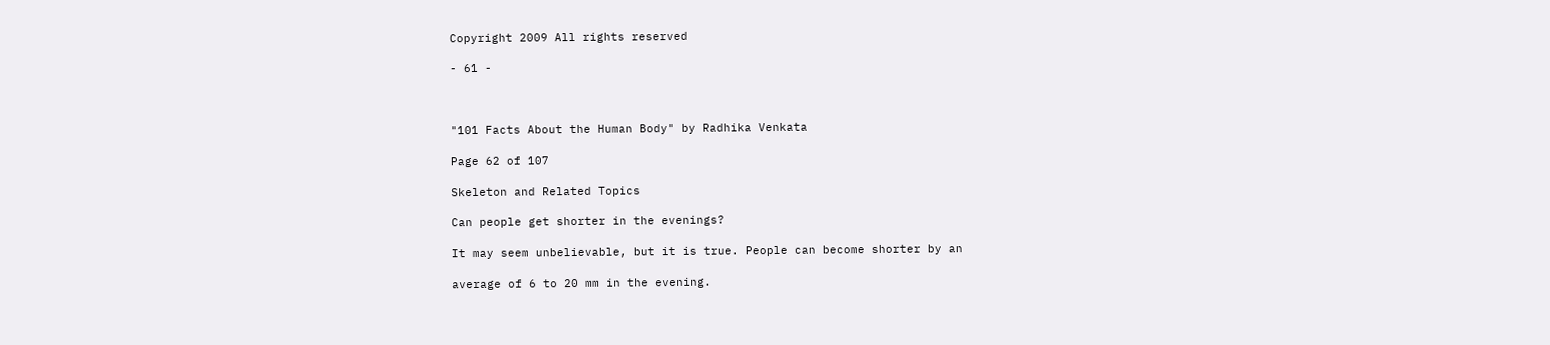Copyright 2009 All rights reserved

- 61 -



"101 Facts About the Human Body" by Radhika Venkata

Page 62 of 107

Skeleton and Related Topics

Can people get shorter in the evenings?

It may seem unbelievable, but it is true. People can become shorter by an

average of 6 to 20 mm in the evening.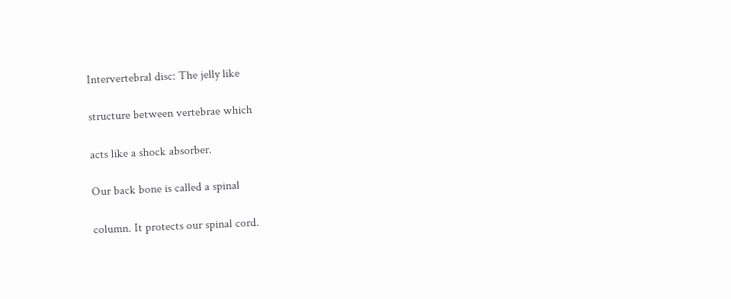Intervertebral disc: The jelly like

structure between vertebrae which

acts like a shock absorber.

Our back bone is called a spinal

column. It protects our spinal cord.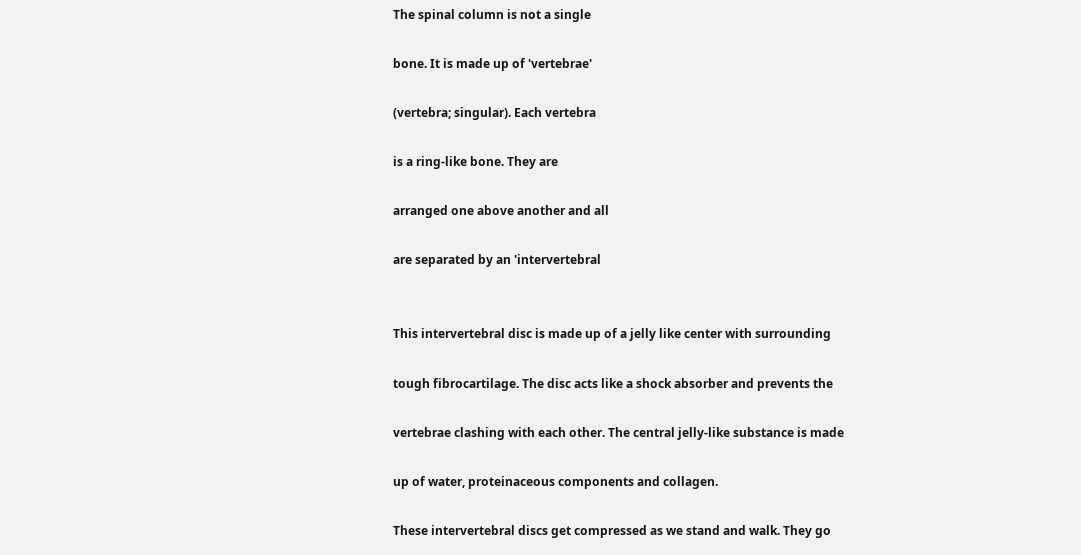The spinal column is not a single

bone. It is made up of 'vertebrae'

(vertebra; singular). Each vertebra

is a ring-like bone. They are

arranged one above another and all

are separated by an 'intervertebral


This intervertebral disc is made up of a jelly like center with surrounding

tough fibrocartilage. The disc acts like a shock absorber and prevents the

vertebrae clashing with each other. The central jelly-like substance is made

up of water, proteinaceous components and collagen.

These intervertebral discs get compressed as we stand and walk. They go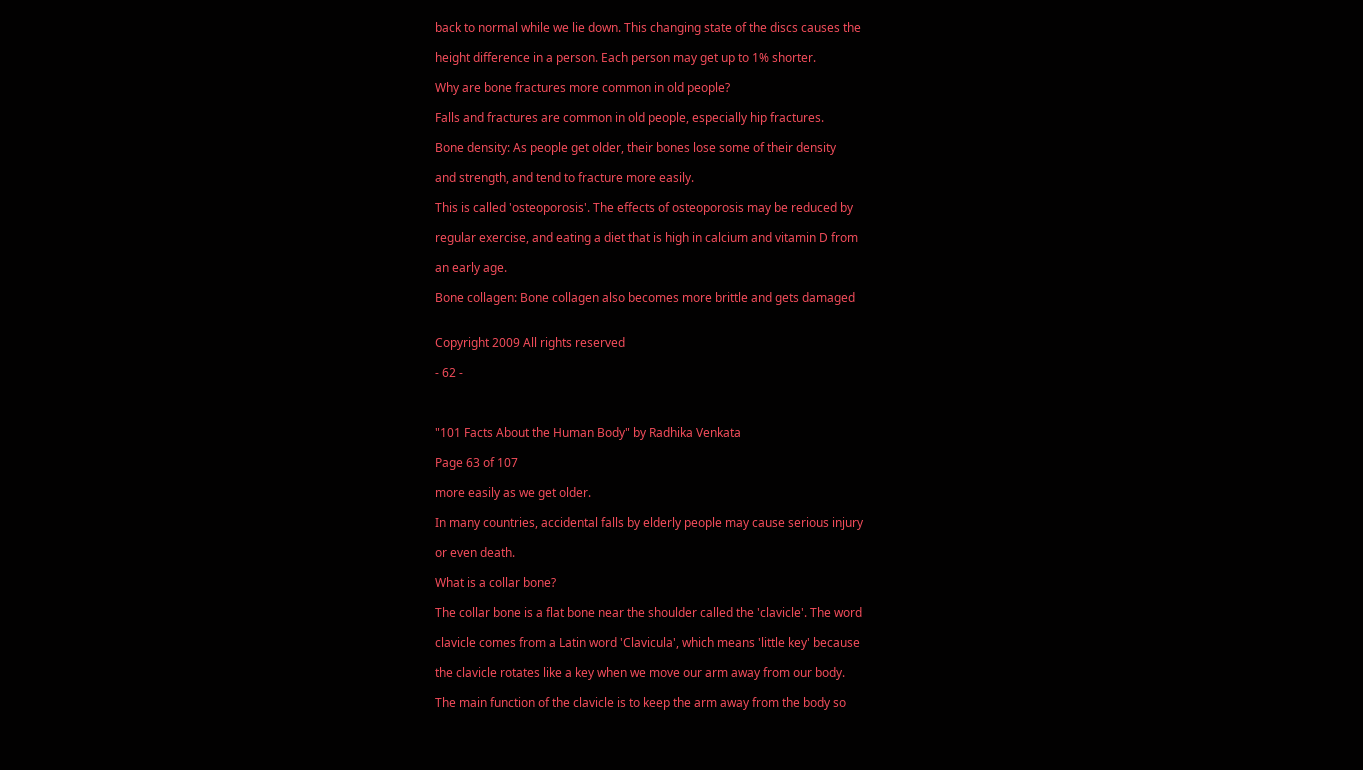back to normal while we lie down. This changing state of the discs causes the

height difference in a person. Each person may get up to 1% shorter.

Why are bone fractures more common in old people?

Falls and fractures are common in old people, especially hip fractures.

Bone density: As people get older, their bones lose some of their density

and strength, and tend to fracture more easily.

This is called 'osteoporosis'. The effects of osteoporosis may be reduced by

regular exercise, and eating a diet that is high in calcium and vitamin D from

an early age.

Bone collagen: Bone collagen also becomes more brittle and gets damaged


Copyright 2009 All rights reserved

- 62 -



"101 Facts About the Human Body" by Radhika Venkata

Page 63 of 107

more easily as we get older.

In many countries, accidental falls by elderly people may cause serious injury

or even death.

What is a collar bone?

The collar bone is a flat bone near the shoulder called the 'clavicle'. The word

clavicle comes from a Latin word 'Clavicula', which means 'little key' because

the clavicle rotates like a key when we move our arm away from our body.

The main function of the clavicle is to keep the arm away from the body so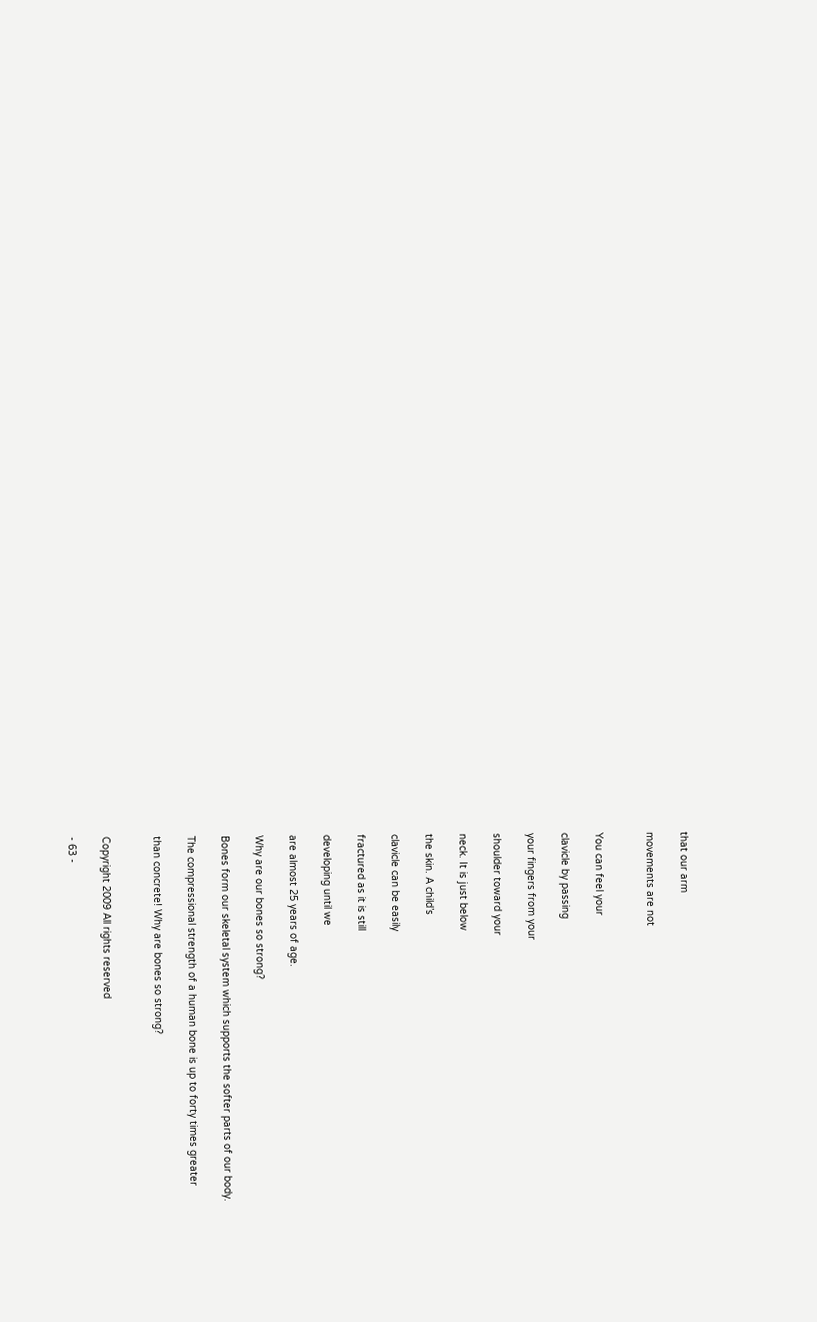that our arm

movements are not


You can feel your

clavicle by passing

your fingers from your

shoulder toward your

neck. It is just below

the skin. A child’s

clavicle can be easily

fractured as it is still

developing until we

are almost 25 years of age.

Why are our bones so strong?

Bones form our skeletal system which supports the softer parts of our body.

The compressional strength of a human bone is up to forty times greater

than concrete! Why are bones so strong?


Copyright 2009 All rights reserved

- 63 -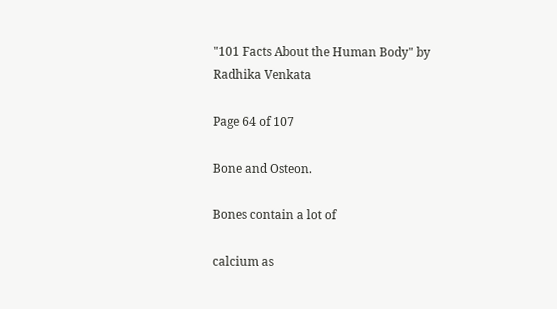"101 Facts About the Human Body" by Radhika Venkata

Page 64 of 107

Bone and Osteon.

Bones contain a lot of

calcium as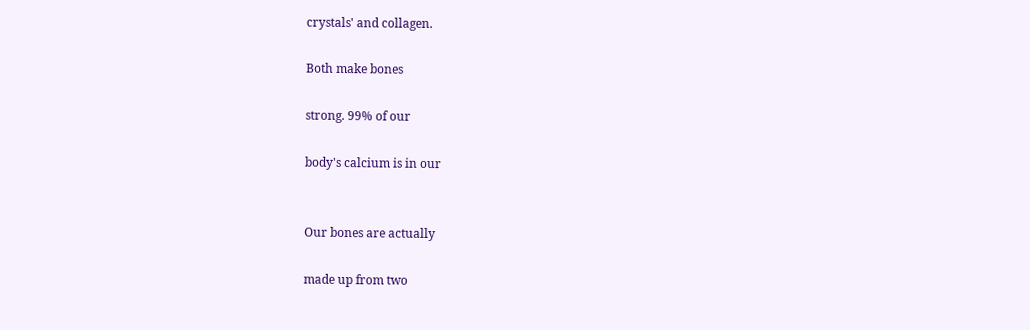crystals' and collagen.

Both make bones

strong. 99% of our

body's calcium is in our


Our bones are actually

made up from two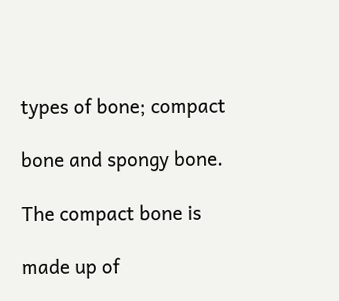types of bone; compact

bone and spongy bone.

The compact bone is

made up of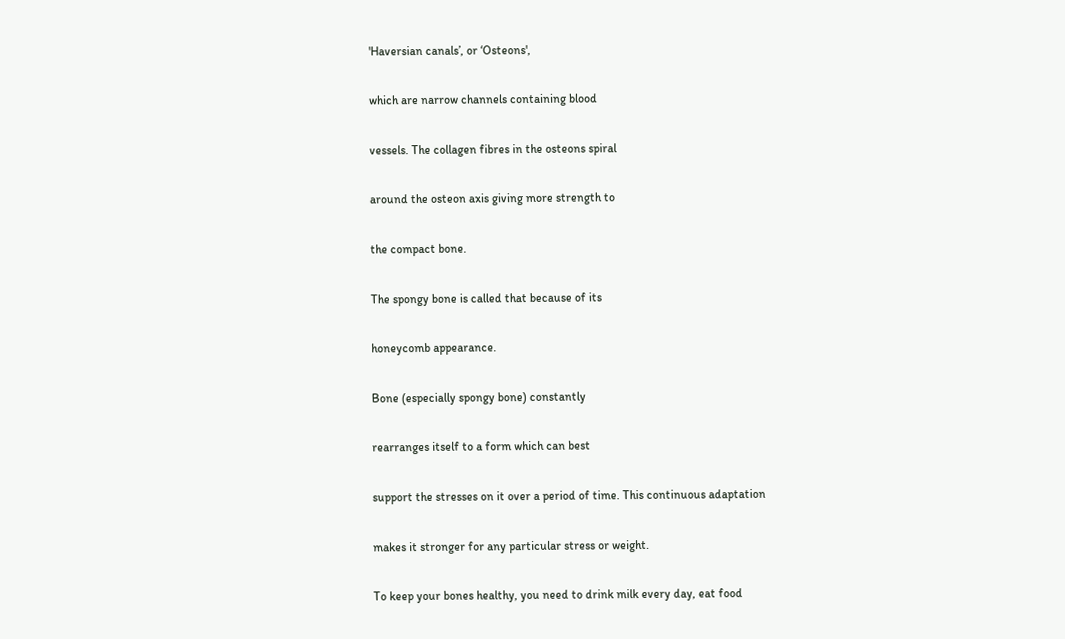'Haversian canals’, or ‘Osteons',

which are narrow channels containing blood

vessels. The collagen fibres in the osteons spiral

around the osteon axis giving more strength to

the compact bone.

The spongy bone is called that because of its

honeycomb appearance.

Bone (especially spongy bone) constantly

rearranges itself to a form which can best

support the stresses on it over a period of time. This continuous adaptation

makes it stronger for any particular stress or weight.

To keep your bones healthy, you need to drink milk every day, eat food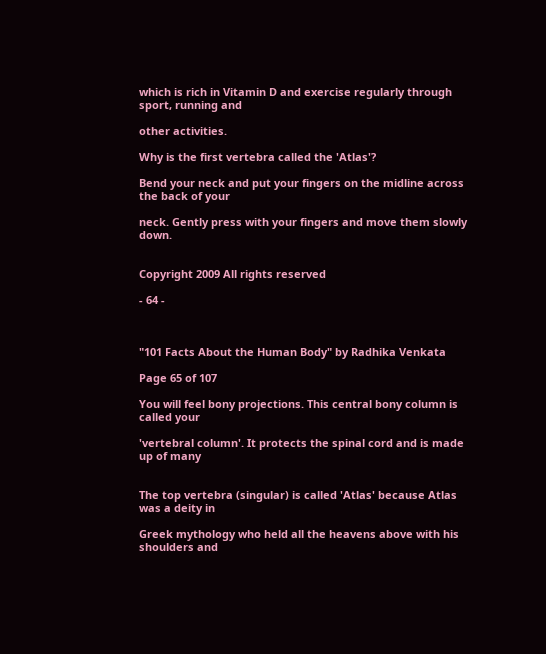which is rich in Vitamin D and exercise regularly through sport, running and

other activities.

Why is the first vertebra called the 'Atlas'?

Bend your neck and put your fingers on the midline across the back of your

neck. Gently press with your fingers and move them slowly down.


Copyright 2009 All rights reserved

- 64 -



"101 Facts About the Human Body" by Radhika Venkata

Page 65 of 107

You will feel bony projections. This central bony column is called your

'vertebral column'. It protects the spinal cord and is made up of many


The top vertebra (singular) is called 'Atlas' because Atlas was a deity in

Greek mythology who held all the heavens above with his shoulders and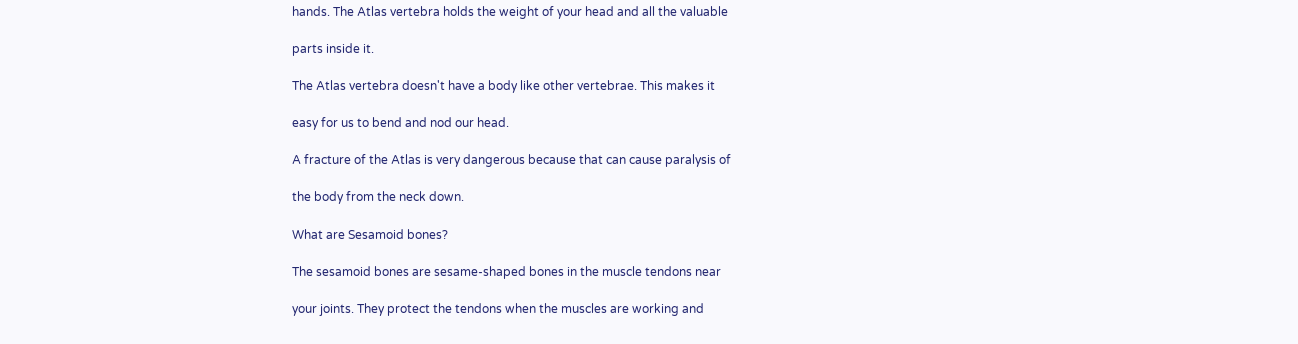hands. The Atlas vertebra holds the weight of your head and all the valuable

parts inside it.

The Atlas vertebra doesn't have a body like other vertebrae. This makes it

easy for us to bend and nod our head.

A fracture of the Atlas is very dangerous because that can cause paralysis of

the body from the neck down.

What are Sesamoid bones?

The sesamoid bones are sesame-shaped bones in the muscle tendons near

your joints. They protect the tendons when the muscles are working and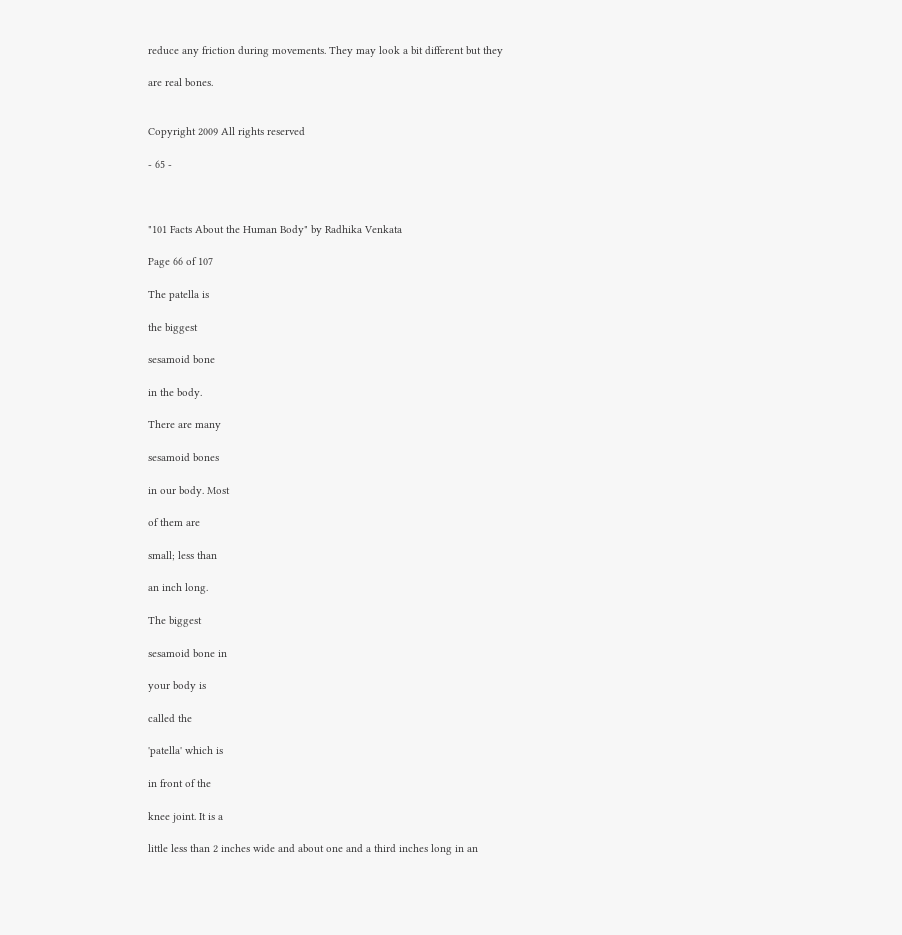reduce any friction during movements. They may look a bit different but they

are real bones.


Copyright 2009 All rights reserved

- 65 -



"101 Facts About the Human Body" by Radhika Venkata

Page 66 of 107

The patella is

the biggest

sesamoid bone

in the body.

There are many

sesamoid bones

in our body. Most

of them are

small; less than

an inch long.

The biggest

sesamoid bone in

your body is

called the

'patella' which is

in front of the

knee joint. It is a

little less than 2 inches wide and about one and a third inches long in an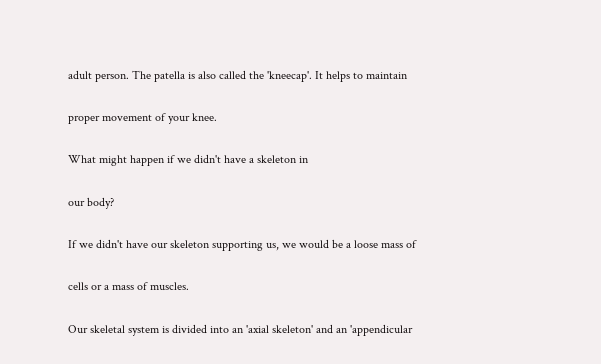adult person. The patella is also called the 'kneecap'. It helps to maintain

proper movement of your knee.

What might happen if we didn't have a skeleton in

our body?

If we didn't have our skeleton supporting us, we would be a loose mass of

cells or a mass of muscles.

Our skeletal system is divided into an 'axial skeleton' and an 'appendicular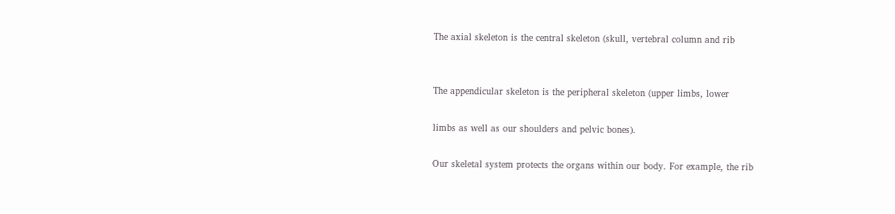The axial skeleton is the central skeleton (skull, vertebral column and rib


The appendicular skeleton is the peripheral skeleton (upper limbs, lower

limbs as well as our shoulders and pelvic bones).

Our skeletal system protects the organs within our body. For example, the rib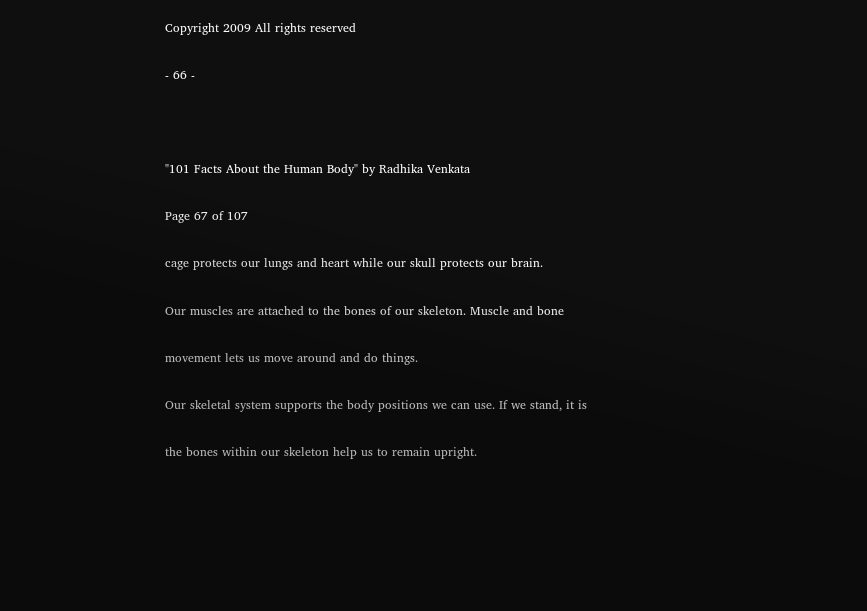Copyright 2009 All rights reserved

- 66 -



"101 Facts About the Human Body" by Radhika Venkata

Page 67 of 107

cage protects our lungs and heart while our skull protects our brain.

Our muscles are attached to the bones of our skeleton. Muscle and bone

movement lets us move around and do things.

Our skeletal system supports the body positions we can use. If we stand, it is

the bones within our skeleton help us to remain upright.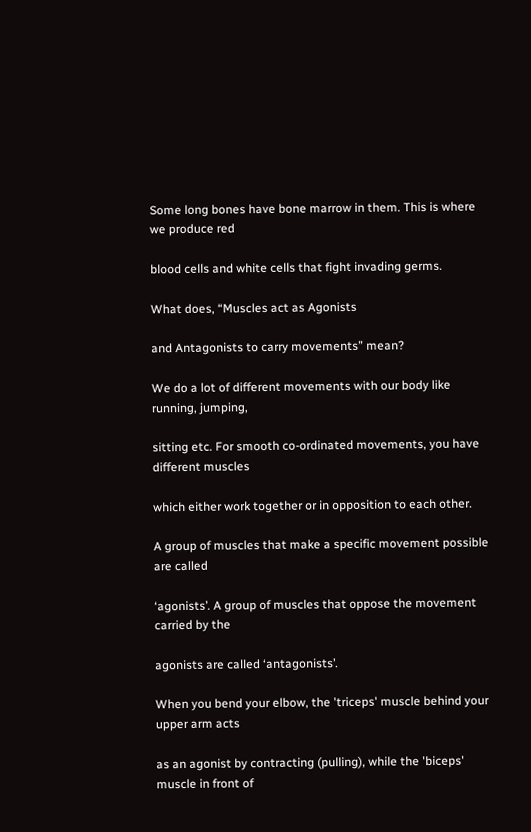Some long bones have bone marrow in them. This is where we produce red

blood cells and white cells that fight invading germs.

What does, “Muscles act as Agonists

and Antagonists to carry movements” mean?

We do a lot of different movements with our body like running, jumping,

sitting etc. For smooth co-ordinated movements, you have different muscles

which either work together or in opposition to each other.

A group of muscles that make a specific movement possible are called

‘agonists’. A group of muscles that oppose the movement carried by the

agonists are called ‘antagonists’.

When you bend your elbow, the 'triceps' muscle behind your upper arm acts

as an agonist by contracting (pulling), while the 'biceps' muscle in front of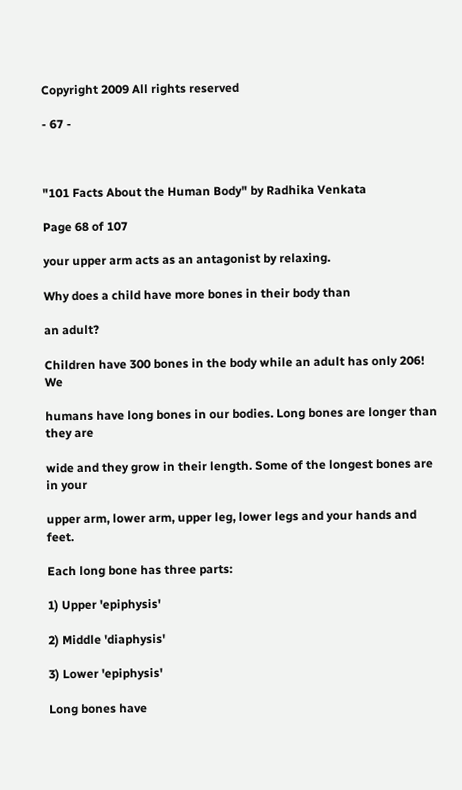Copyright 2009 All rights reserved

- 67 -



"101 Facts About the Human Body" by Radhika Venkata

Page 68 of 107

your upper arm acts as an antagonist by relaxing.

Why does a child have more bones in their body than

an adult?

Children have 300 bones in the body while an adult has only 206! We

humans have long bones in our bodies. Long bones are longer than they are

wide and they grow in their length. Some of the longest bones are in your

upper arm, lower arm, upper leg, lower legs and your hands and feet.

Each long bone has three parts:

1) Upper 'epiphysis'

2) Middle 'diaphysis'

3) Lower 'epiphysis'

Long bones have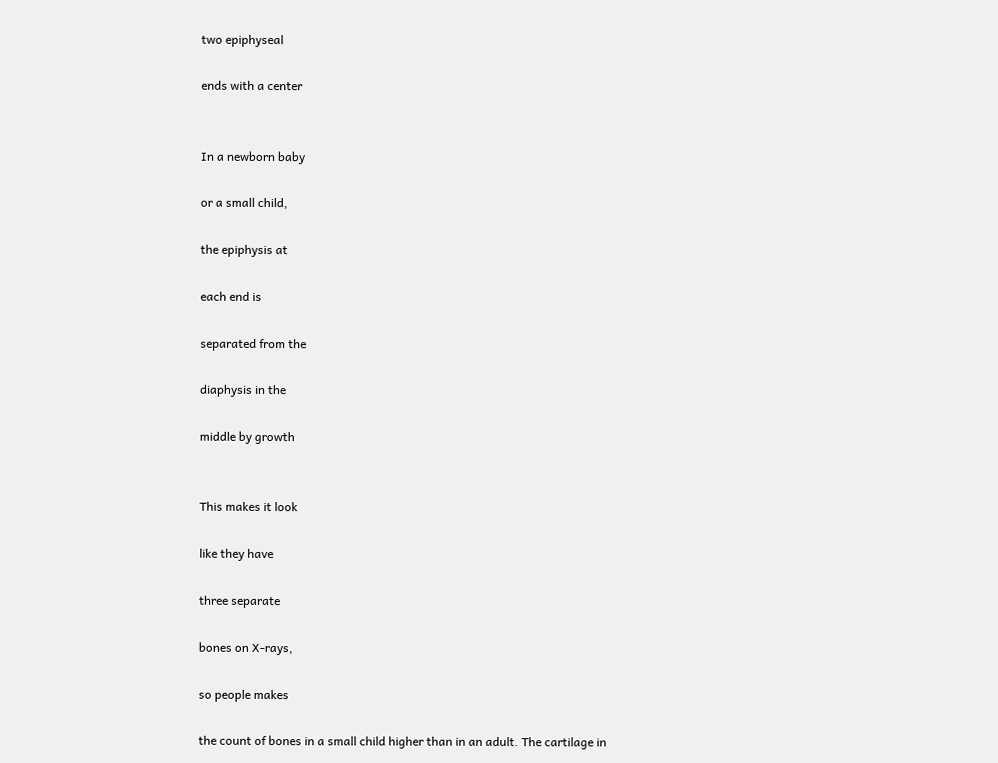two epiphyseal

ends with a center


In a newborn baby

or a small child,

the epiphysis at

each end is

separated from the

diaphysis in the

middle by growth


This makes it look

like they have

three separate

bones on X-rays,

so people makes

the count of bones in a small child higher than in an adult. The cartilage in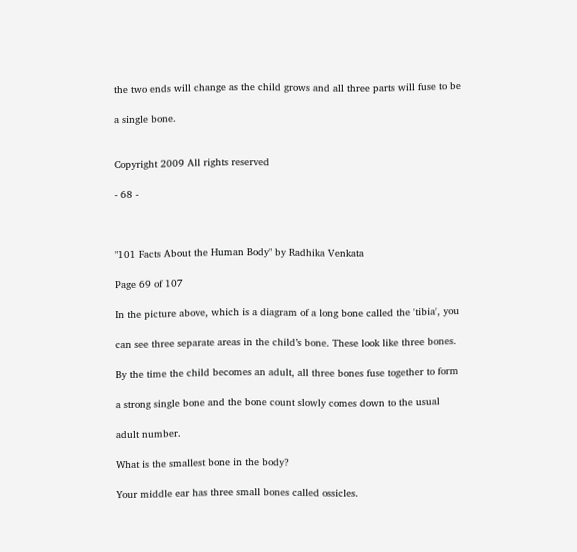the two ends will change as the child grows and all three parts will fuse to be

a single bone.


Copyright 2009 All rights reserved

- 68 -



"101 Facts About the Human Body" by Radhika Venkata

Page 69 of 107

In the picture above, which is a diagram of a long bone called the 'tibia', you

can see three separate areas in the child’s bone. These look like three bones.

By the time the child becomes an adult, all three bones fuse together to form

a strong single bone and the bone count slowly comes down to the usual

adult number.

What is the smallest bone in the body?

Your middle ear has three small bones called ossicles.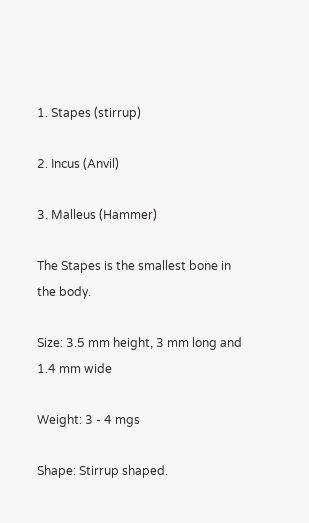1. Stapes (stirrup)

2. Incus (Anvil)

3. Malleus (Hammer)

The Stapes is the smallest bone in the body.

Size: 3.5 mm height, 3 mm long and 1.4 mm wide

Weight: 3 - 4 mgs

Shape: Stirrup shaped.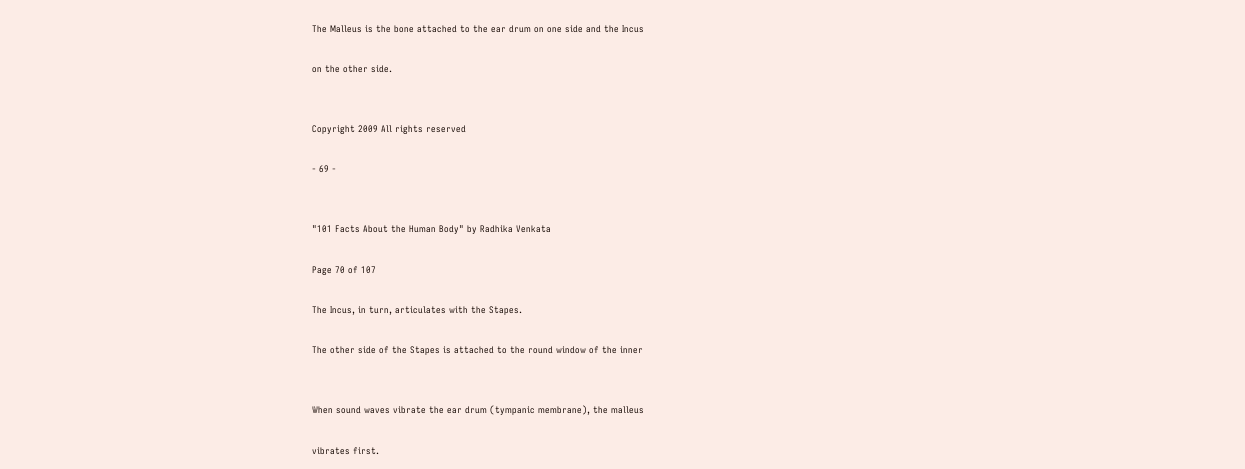The Malleus is the bone attached to the ear drum on one side and the Incus

on the other side.


Copyright 2009 All rights reserved

- 69 -


"101 Facts About the Human Body" by Radhika Venkata

Page 70 of 107

The Incus, in turn, articulates with the Stapes.

The other side of the Stapes is attached to the round window of the inner


When sound waves vibrate the ear drum (tympanic membrane), the malleus

vibrates first.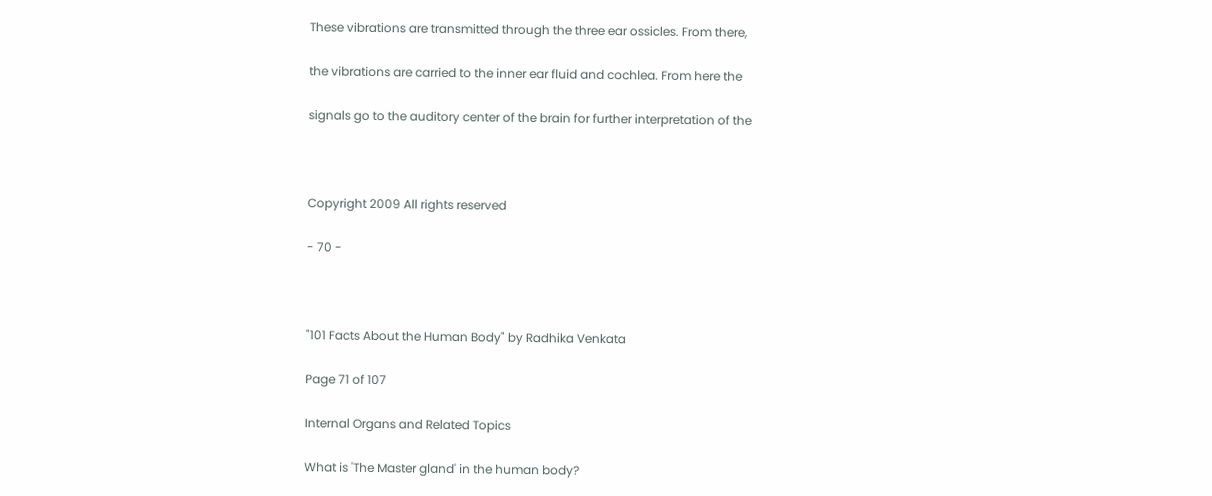These vibrations are transmitted through the three ear ossicles. From there,

the vibrations are carried to the inner ear fluid and cochlea. From here the

signals go to the auditory center of the brain for further interpretation of the



Copyright 2009 All rights reserved

- 70 -



"101 Facts About the Human Body" by Radhika Venkata

Page 71 of 107

Internal Organs and Related Topics

What is 'The Master gland' in the human body?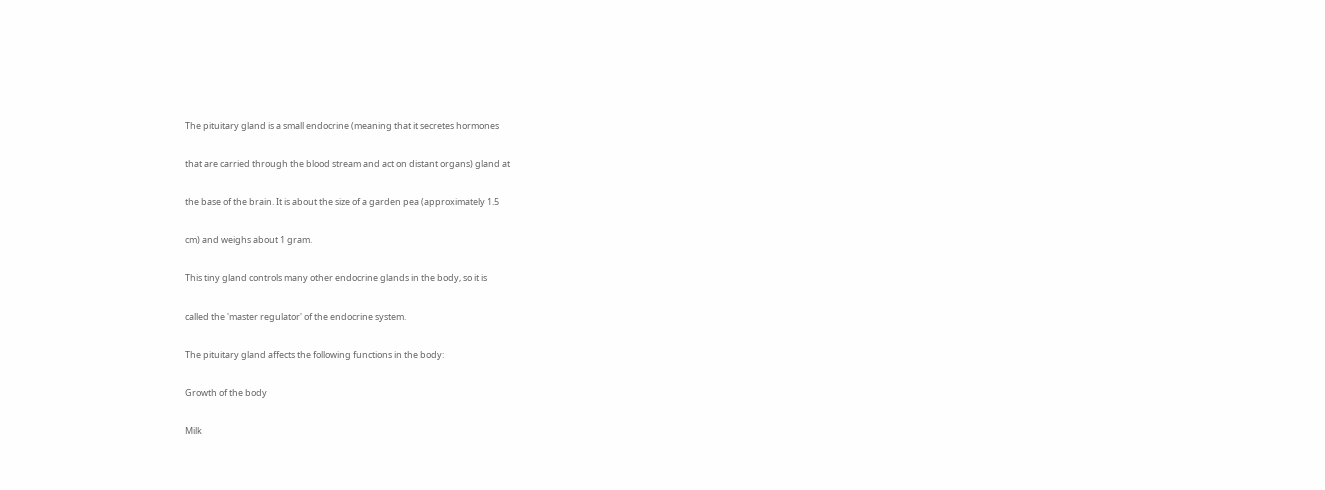The pituitary gland is a small endocrine (meaning that it secretes hormones

that are carried through the blood stream and act on distant organs) gland at

the base of the brain. It is about the size of a garden pea (approximately 1.5

cm) and weighs about 1 gram.

This tiny gland controls many other endocrine glands in the body, so it is

called the 'master regulator' of the endocrine system.

The pituitary gland affects the following functions in the body:

Growth of the body

Milk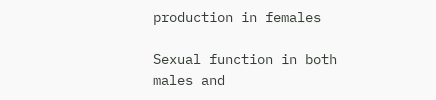production in females

Sexual function in both males and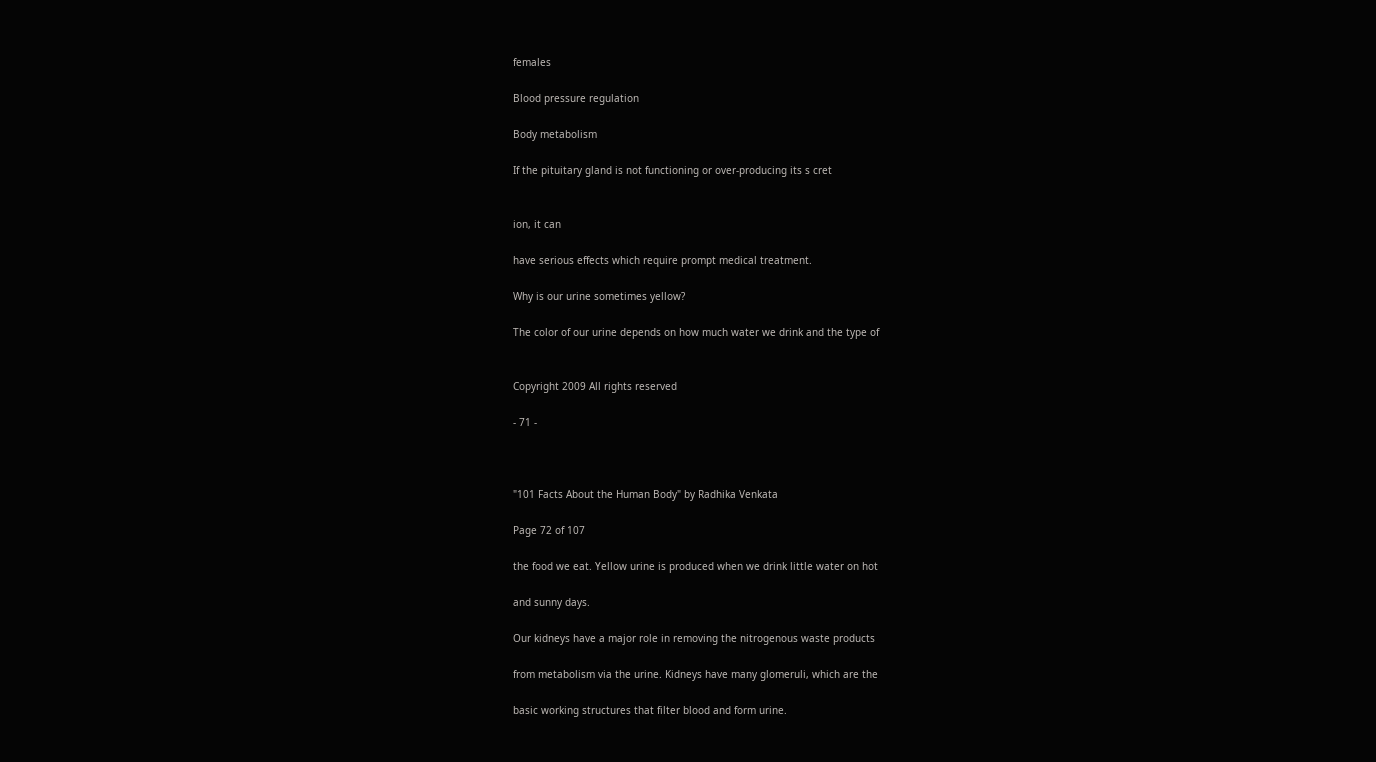females

Blood pressure regulation

Body metabolism

If the pituitary gland is not functioning or over-producing its s cret


ion, it can

have serious effects which require prompt medical treatment.

Why is our urine sometimes yellow?

The color of our urine depends on how much water we drink and the type of


Copyright 2009 All rights reserved

- 71 -



"101 Facts About the Human Body" by Radhika Venkata

Page 72 of 107

the food we eat. Yellow urine is produced when we drink little water on hot

and sunny days.

Our kidneys have a major role in removing the nitrogenous waste products

from metabolism via the urine. Kidneys have many glomeruli, which are the

basic working structures that filter blood and form urine.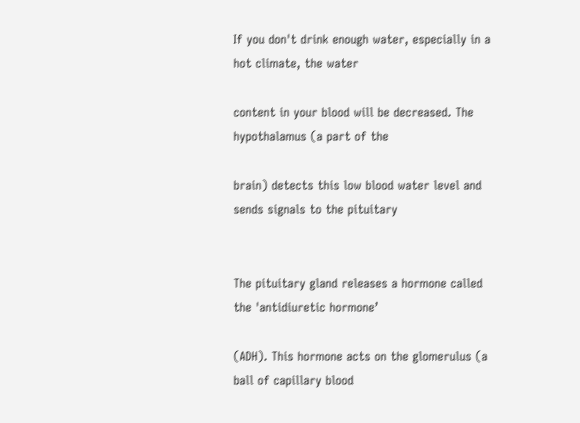If you don't drink enough water, especially in a hot climate, the water

content in your blood will be decreased. The hypothalamus (a part of the

brain) detects this low blood water level and sends signals to the pituitary


The pituitary gland releases a hormone called the 'antidiuretic hormone’

(ADH). This hormone acts on the glomerulus (a ball of capillary blood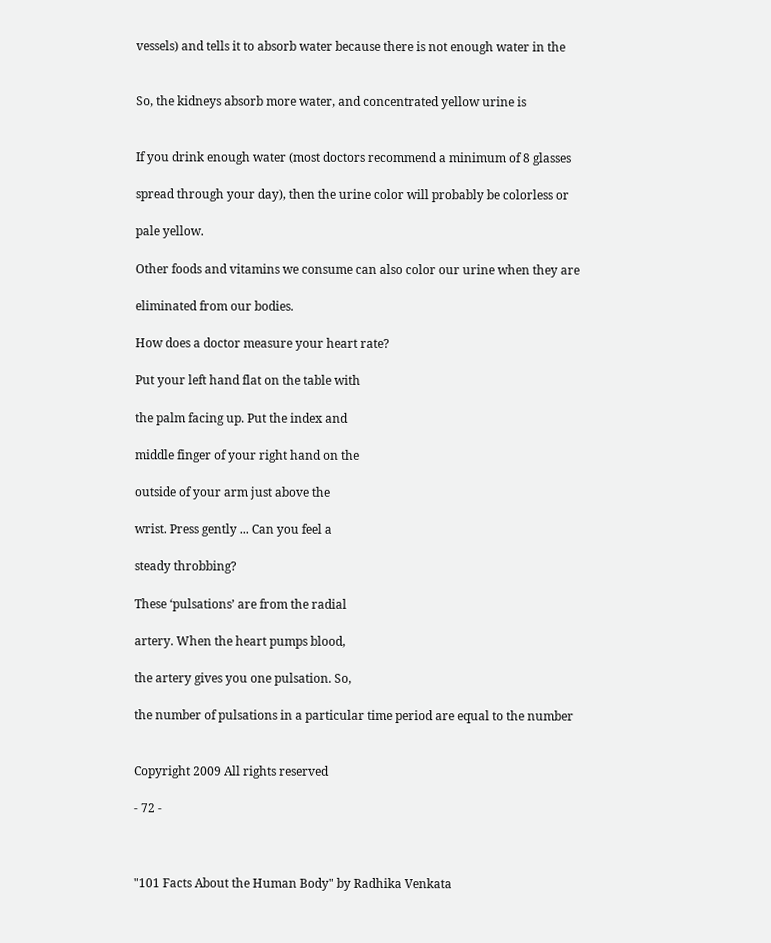vessels) and tells it to absorb water because there is not enough water in the


So, the kidneys absorb more water, and concentrated yellow urine is


If you drink enough water (most doctors recommend a minimum of 8 glasses

spread through your day), then the urine color will probably be colorless or

pale yellow.

Other foods and vitamins we consume can also color our urine when they are

eliminated from our bodies.

How does a doctor measure your heart rate?

Put your left hand flat on the table with

the palm facing up. Put the index and

middle finger of your right hand on the

outside of your arm just above the

wrist. Press gently ... Can you feel a

steady throbbing?

These ‘pulsations’ are from the radial

artery. When the heart pumps blood,

the artery gives you one pulsation. So,

the number of pulsations in a particular time period are equal to the number


Copyright 2009 All rights reserved

- 72 -



"101 Facts About the Human Body" by Radhika Venkata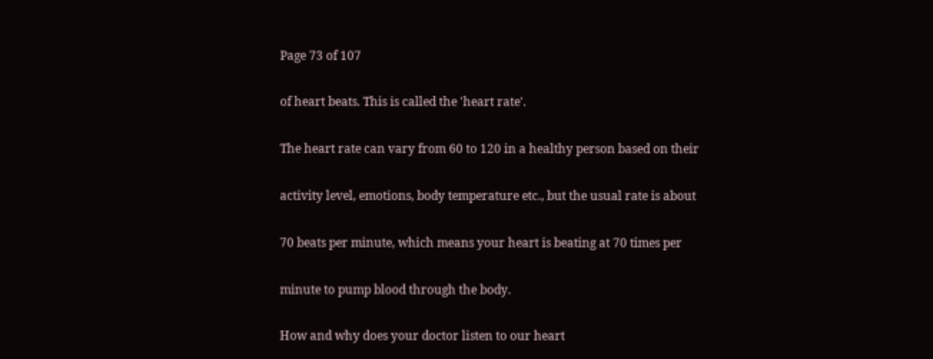Page 73 of 107

of heart beats. This is called the 'heart rate'.

The heart rate can vary from 60 to 120 in a healthy person based on their

activity level, emotions, body temperature etc., but the usual rate is about

70 beats per minute, which means your heart is beating at 70 times per

minute to pump blood through the body.

How and why does your doctor listen to our heart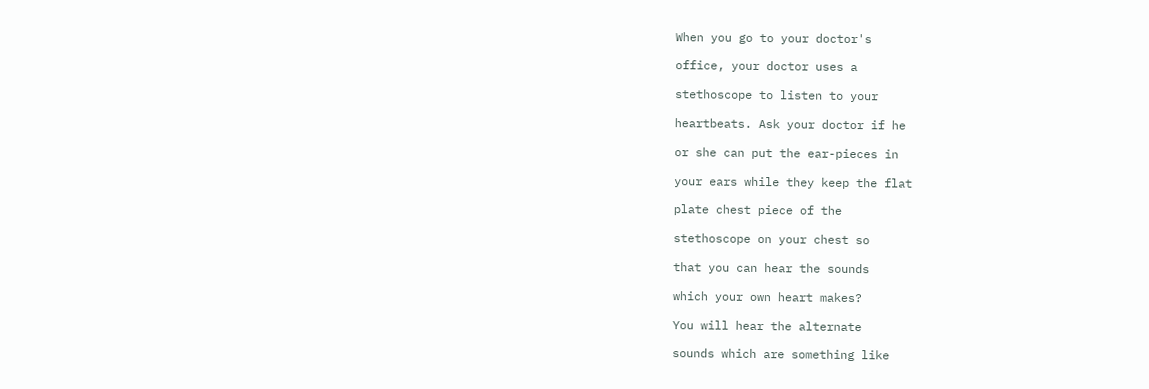When you go to your doctor's

office, your doctor uses a

stethoscope to listen to your

heartbeats. Ask your doctor if he

or she can put the ear-pieces in

your ears while they keep the flat

plate chest piece of the

stethoscope on your chest so

that you can hear the sounds

which your own heart makes?

You will hear the alternate

sounds which are something like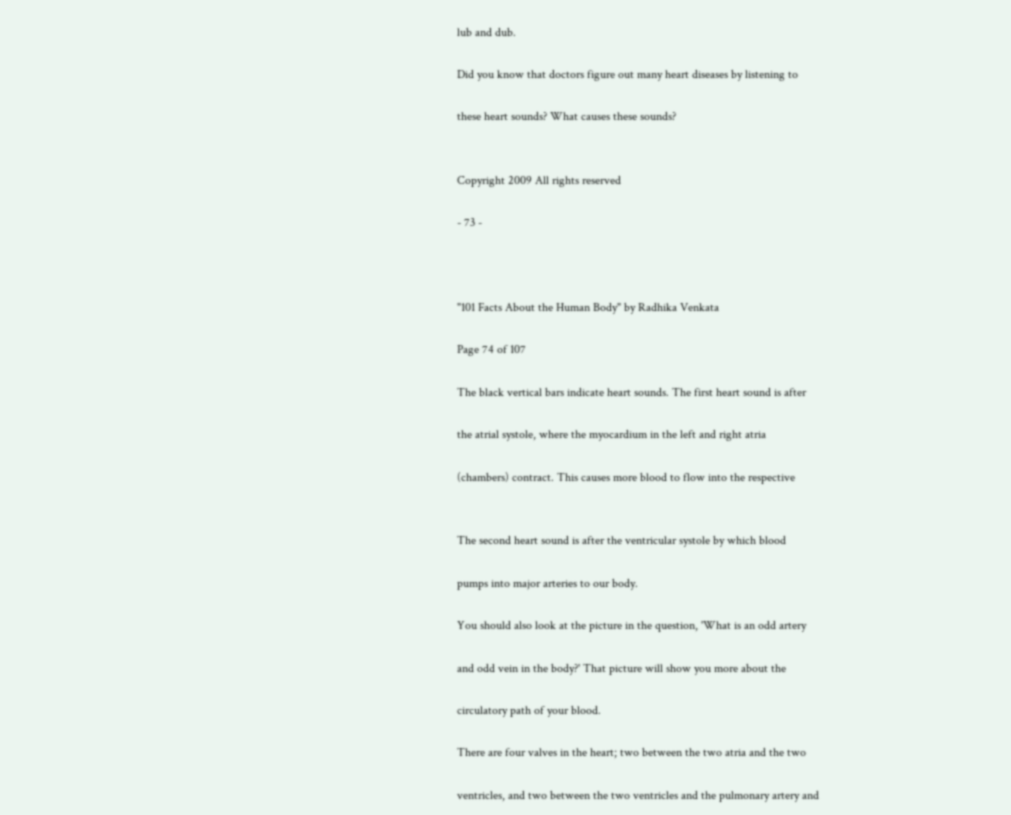lub and dub.

Did you know that doctors figure out many heart diseases by listening to

these heart sounds? What causes these sounds?


Copyright 2009 All rights reserved

- 73 -



"101 Facts About the Human Body" by Radhika Venkata

Page 74 of 107

The black vertical bars indicate heart sounds. The first heart sound is after

the atrial systole, where the myocardium in the left and right atria

(chambers) contract. This causes more blood to flow into the respective


The second heart sound is after the ventricular systole by which blood

pumps into major arteries to our body.

You should also look at the picture in the question, 'What is an odd artery

and odd vein in the body?' That picture will show you more about the

circulatory path of your blood.

There are four valves in the heart; two between the two atria and the two

ventricles, and two between the two ventricles and the pulmonary artery and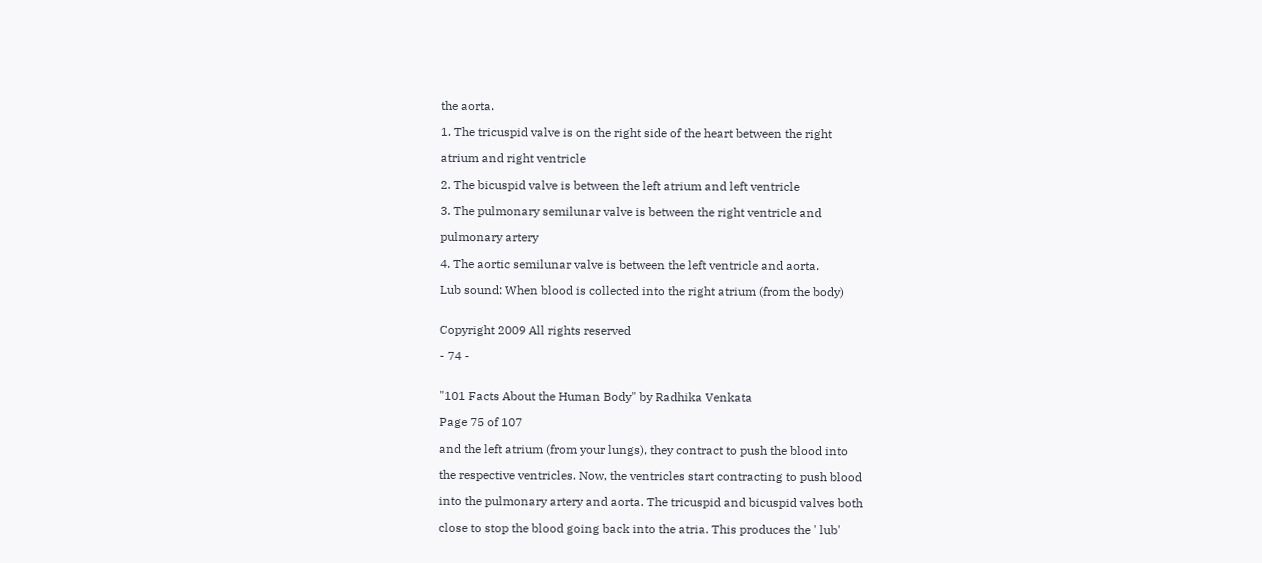the aorta.

1. The tricuspid valve is on the right side of the heart between the right

atrium and right ventricle

2. The bicuspid valve is between the left atrium and left ventricle

3. The pulmonary semilunar valve is between the right ventricle and

pulmonary artery

4. The aortic semilunar valve is between the left ventricle and aorta.

Lub sound: When blood is collected into the right atrium (from the body)


Copyright 2009 All rights reserved

- 74 -


"101 Facts About the Human Body" by Radhika Venkata

Page 75 of 107

and the left atrium (from your lungs), they contract to push the blood into

the respective ventricles. Now, the ventricles start contracting to push blood

into the pulmonary artery and aorta. The tricuspid and bicuspid valves both

close to stop the blood going back into the atria. This produces the ' lub'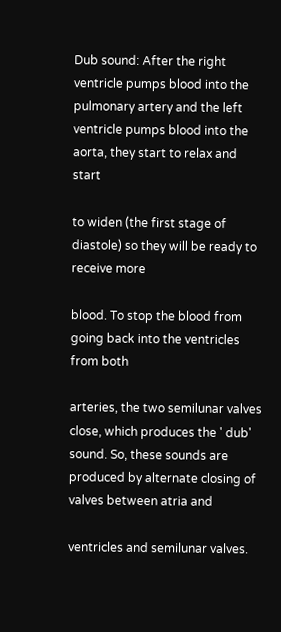Dub sound: After the right ventricle pumps blood into the pulmonary artery and the left ventricle pumps blood into the aorta, they start to relax and start

to widen (the first stage of diastole) so they will be ready to receive more

blood. To stop the blood from going back into the ventricles from both

arteries, the two semilunar valves close, which produces the ' dub' sound. So, these sounds are produced by alternate closing of valves between atria and

ventricles and semilunar valves.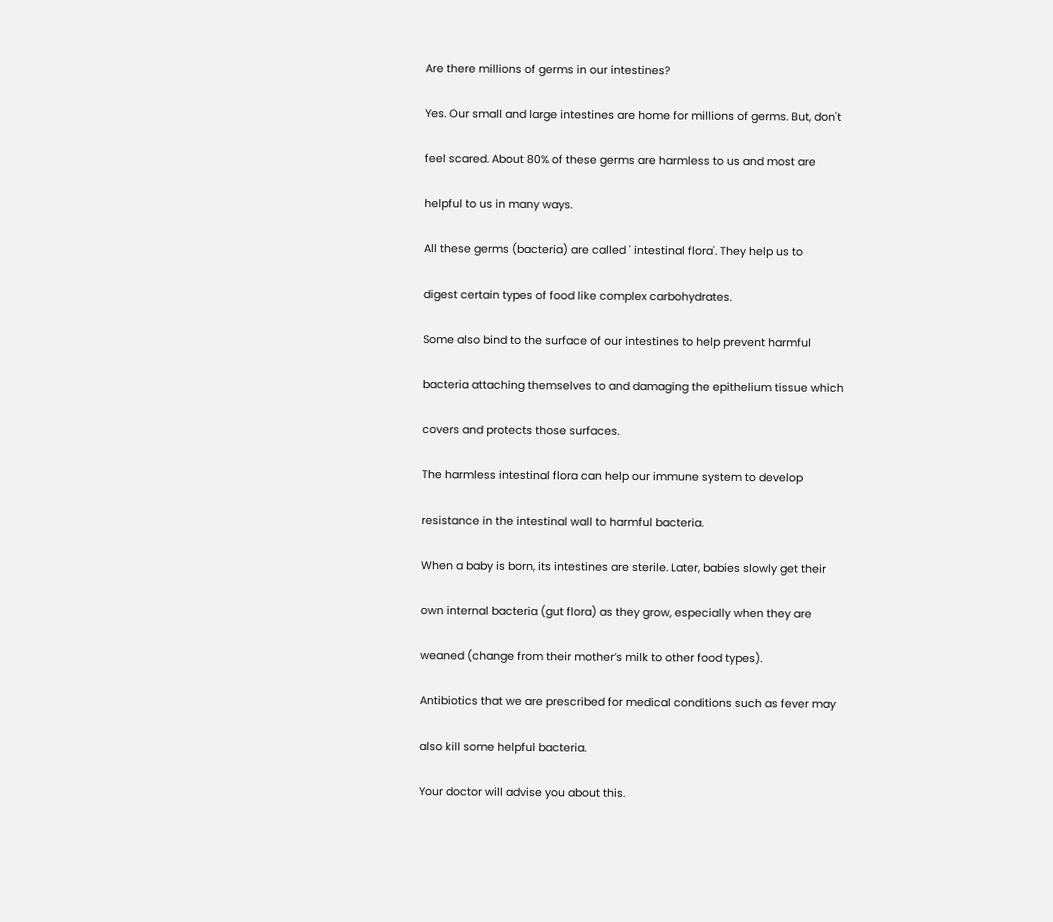Are there millions of germs in our intestines?

Yes. Our small and large intestines are home for millions of germs. But, don't

feel scared. About 80% of these germs are harmless to us and most are

helpful to us in many ways.

All these germs (bacteria) are called ' intestinal flora'. They help us to

digest certain types of food like complex carbohydrates.

Some also bind to the surface of our intestines to help prevent harmful

bacteria attaching themselves to and damaging the epithelium tissue which

covers and protects those surfaces.

The harmless intestinal flora can help our immune system to develop

resistance in the intestinal wall to harmful bacteria.

When a baby is born, its intestines are sterile. Later, babies slowly get their

own internal bacteria (gut flora) as they grow, especially when they are

weaned (change from their mother’s milk to other food types).

Antibiotics that we are prescribed for medical conditions such as fever may

also kill some helpful bacteria.

Your doctor will advise you about this.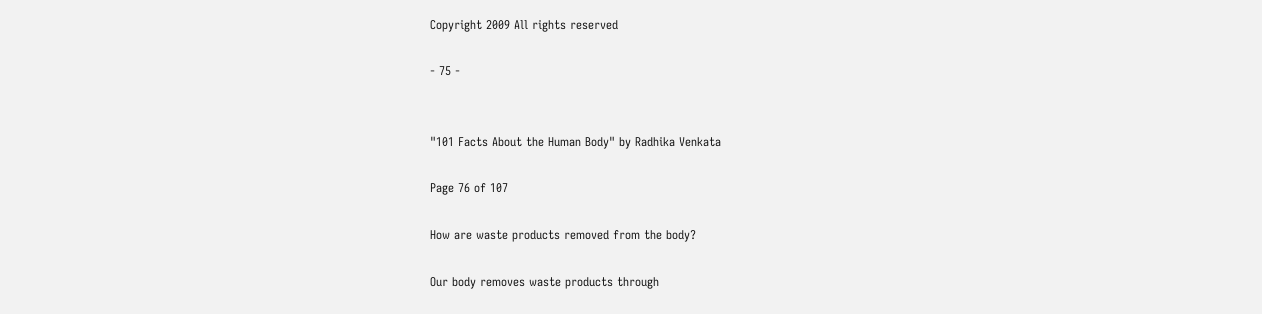Copyright 2009 All rights reserved

- 75 -


"101 Facts About the Human Body" by Radhika Venkata

Page 76 of 107

How are waste products removed from the body?

Our body removes waste products through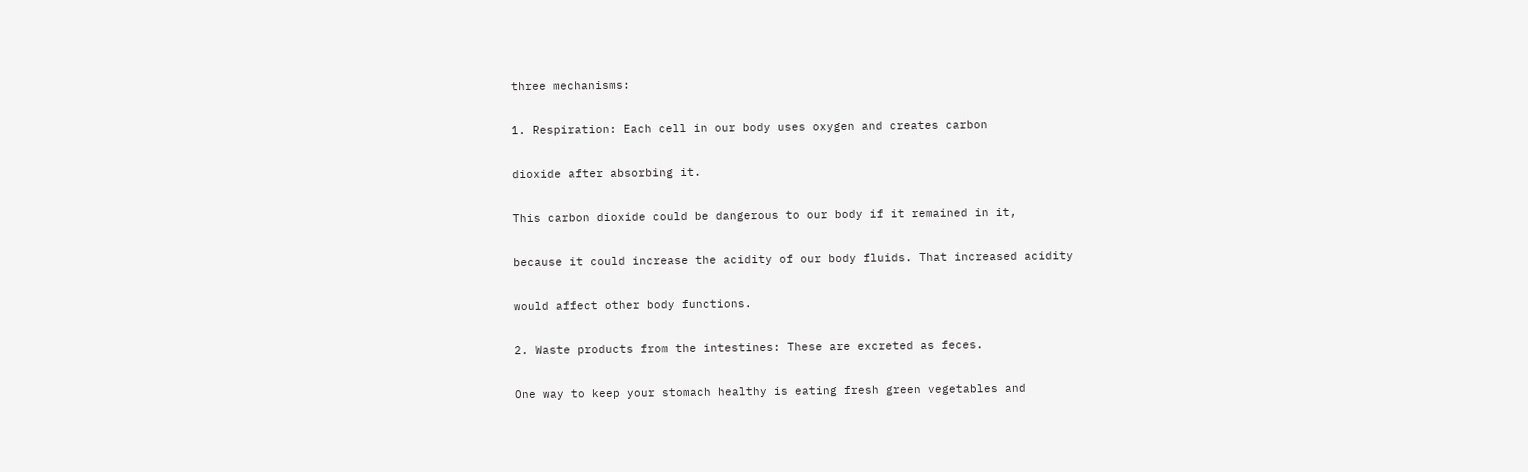three mechanisms:

1. Respiration: Each cell in our body uses oxygen and creates carbon

dioxide after absorbing it.

This carbon dioxide could be dangerous to our body if it remained in it,

because it could increase the acidity of our body fluids. That increased acidity

would affect other body functions.

2. Waste products from the intestines: These are excreted as feces.

One way to keep your stomach healthy is eating fresh green vegetables and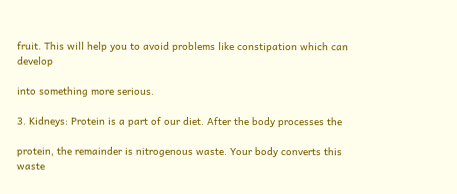fruit. This will help you to avoid problems like constipation which can develop

into something more serious.

3. Kidneys: Protein is a part of our diet. After the body processes the

protein, the remainder is nitrogenous waste. Your body converts this waste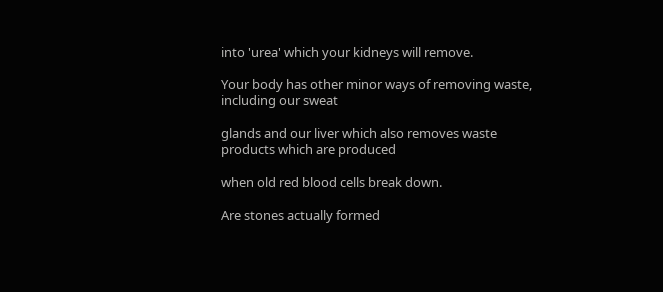into 'urea' which your kidneys will remove.

Your body has other minor ways of removing waste, including our sweat

glands and our liver which also removes waste products which are produced

when old red blood cells break down.

Are stones actually formed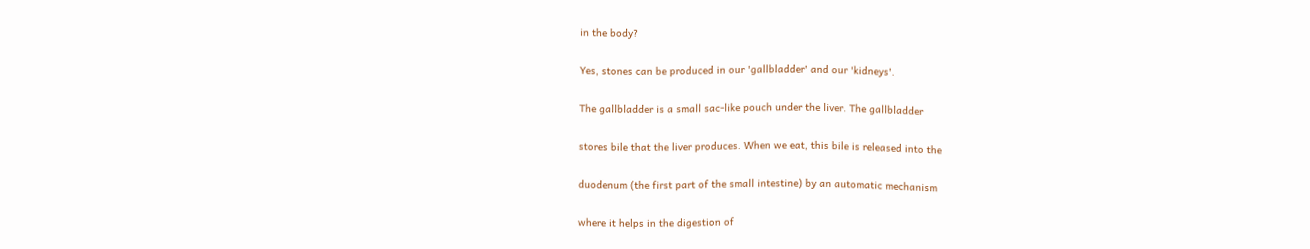in the body?

Yes, stones can be produced in our 'gallbladder' and our 'kidneys'.

The gallbladder is a small sac-like pouch under the liver. The gallbladder

stores bile that the liver produces. When we eat, this bile is released into the

duodenum (the first part of the small intestine) by an automatic mechanism

where it helps in the digestion of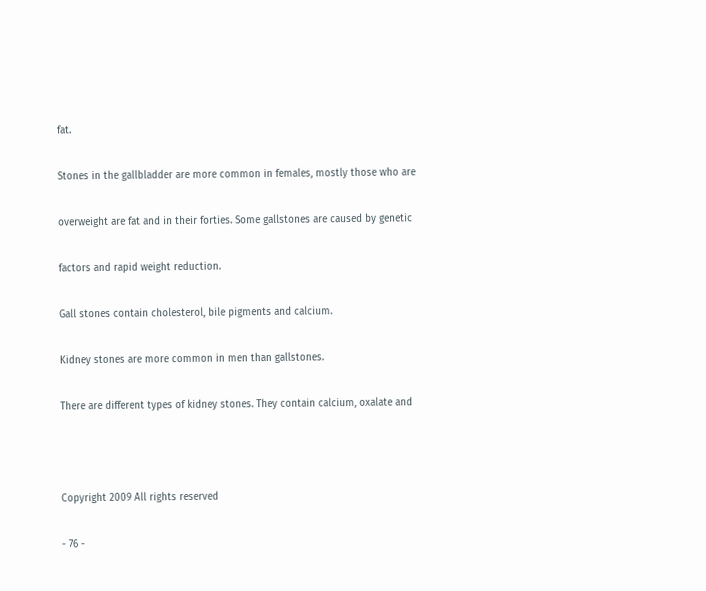fat.

Stones in the gallbladder are more common in females, mostly those who are

overweight are fat and in their forties. Some gallstones are caused by genetic

factors and rapid weight reduction.

Gall stones contain cholesterol, bile pigments and calcium.

Kidney stones are more common in men than gallstones.

There are different types of kidney stones. They contain calcium, oxalate and



Copyright 2009 All rights reserved

- 76 -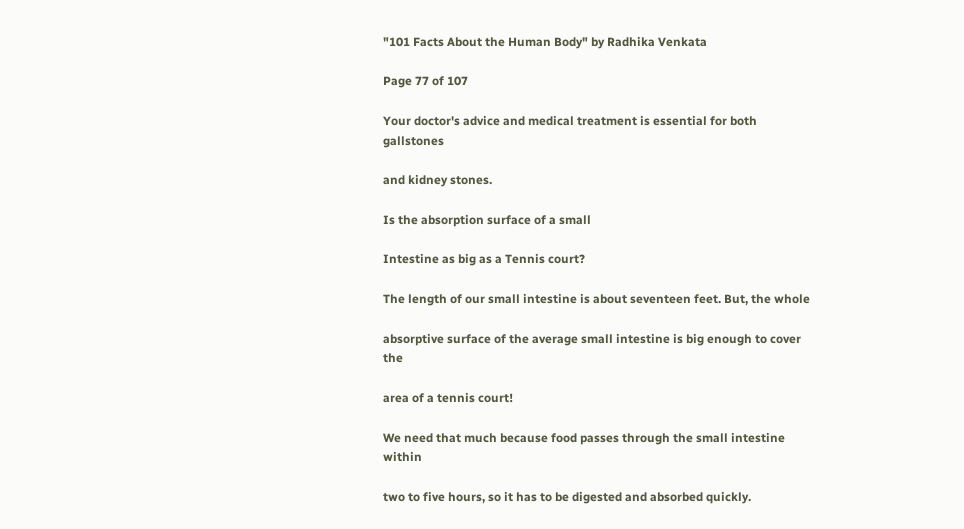"101 Facts About the Human Body" by Radhika Venkata

Page 77 of 107

Your doctor's advice and medical treatment is essential for both gallstones

and kidney stones.

Is the absorption surface of a small

Intestine as big as a Tennis court?

The length of our small intestine is about seventeen feet. But, the whole

absorptive surface of the average small intestine is big enough to cover the

area of a tennis court!

We need that much because food passes through the small intestine within

two to five hours, so it has to be digested and absorbed quickly.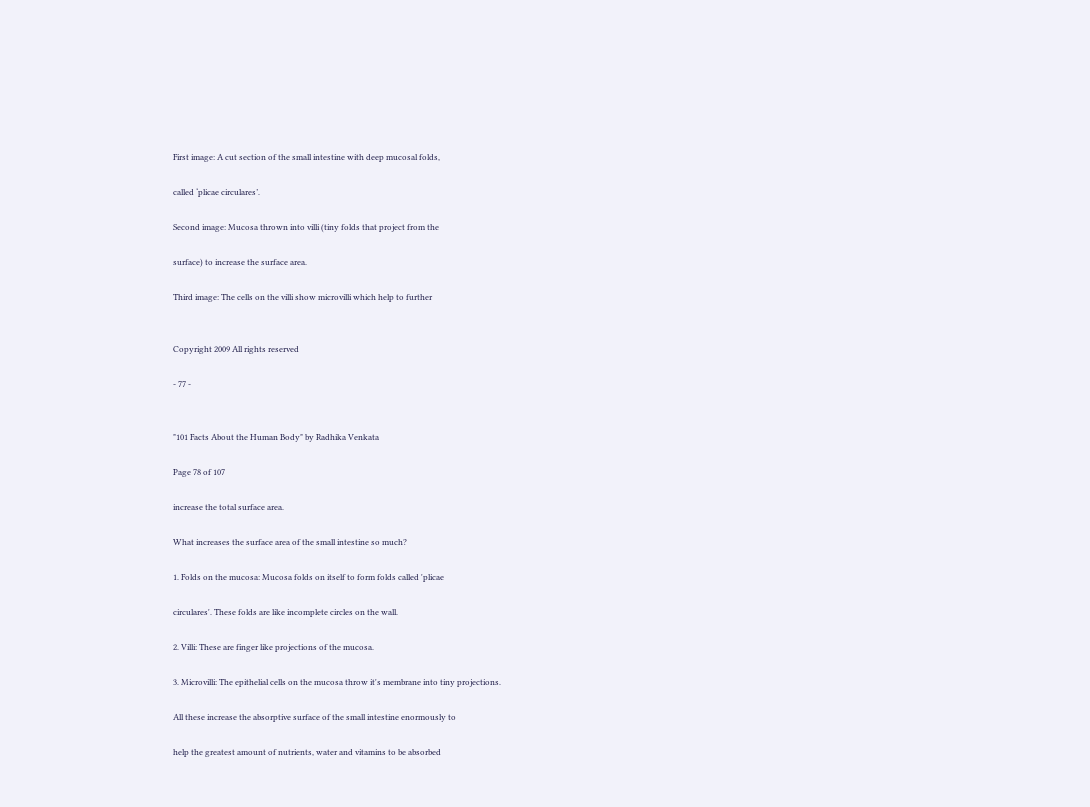First image: A cut section of the small intestine with deep mucosal folds,

called ‘plicae circulares’.

Second image: Mucosa thrown into villi (tiny folds that project from the

surface) to increase the surface area.

Third image: The cells on the villi show microvilli which help to further


Copyright 2009 All rights reserved

- 77 -


"101 Facts About the Human Body" by Radhika Venkata

Page 78 of 107

increase the total surface area.

What increases the surface area of the small intestine so much?

1. Folds on the mucosa: Mucosa folds on itself to form folds called 'plicae

circulares'. These folds are like incomplete circles on the wall.

2. Villi: These are finger like projections of the mucosa.

3. Microvilli: The epithelial cells on the mucosa throw it's membrane into tiny projections.

All these increase the absorptive surface of the small intestine enormously to

help the greatest amount of nutrients, water and vitamins to be absorbed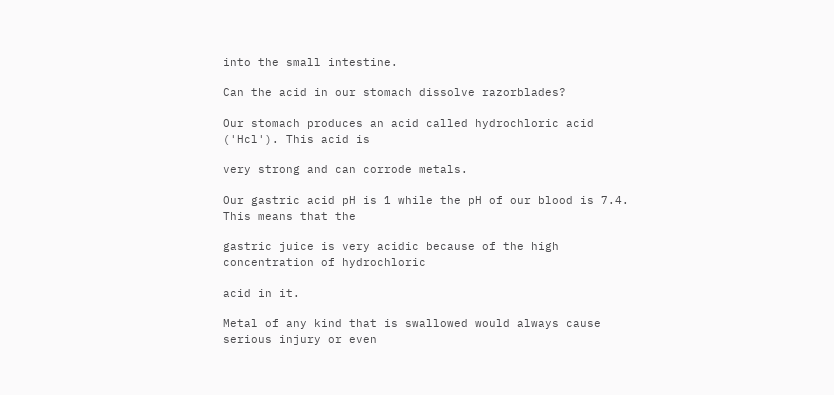into the small intestine.

Can the acid in our stomach dissolve razorblades?

Our stomach produces an acid called hydrochloric acid ('Hcl'). This acid is

very strong and can corrode metals.

Our gastric acid pH is 1 while the pH of our blood is 7.4. This means that the

gastric juice is very acidic because of the high concentration of hydrochloric

acid in it.

Metal of any kind that is swallowed would always cause serious injury or even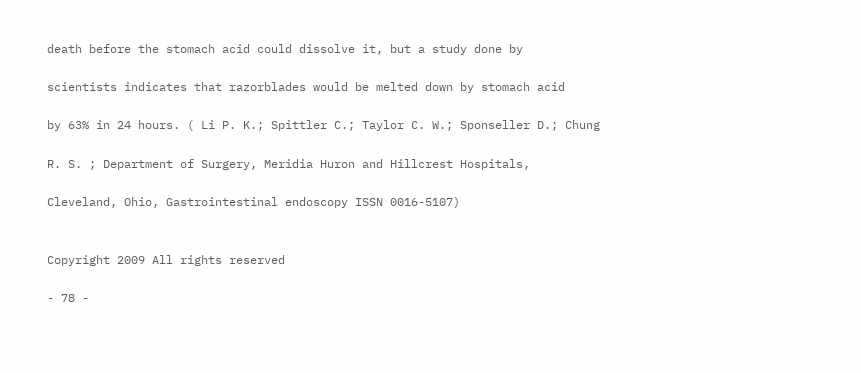death before the stomach acid could dissolve it, but a study done by

scientists indicates that razorblades would be melted down by stomach acid

by 63% in 24 hours. ( Li P. K.; Spittler C.; Taylor C. W.; Sponseller D.; Chung

R. S. ; Department of Surgery, Meridia Huron and Hillcrest Hospitals,

Cleveland, Ohio, Gastrointestinal endoscopy ISSN 0016-5107)


Copyright 2009 All rights reserved

- 78 -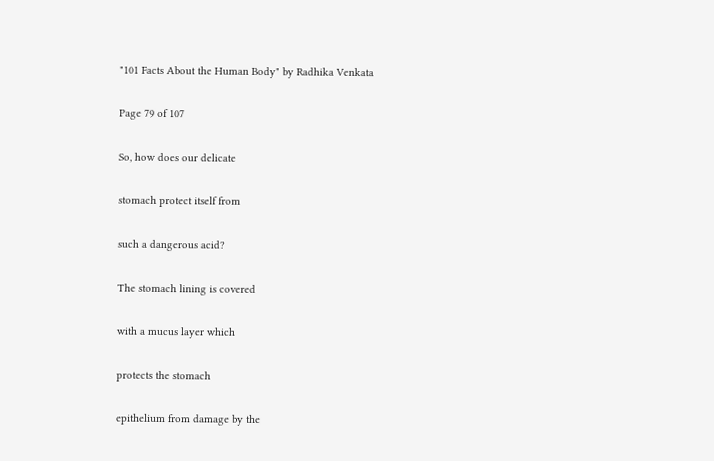"101 Facts About the Human Body" by Radhika Venkata

Page 79 of 107

So, how does our delicate

stomach protect itself from

such a dangerous acid?

The stomach lining is covered

with a mucus layer which

protects the stomach

epithelium from damage by the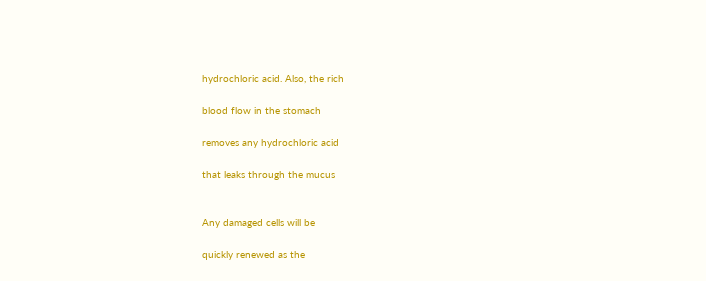hydrochloric acid. Also, the rich

blood flow in the stomach

removes any hydrochloric acid

that leaks through the mucus


Any damaged cells will be

quickly renewed as the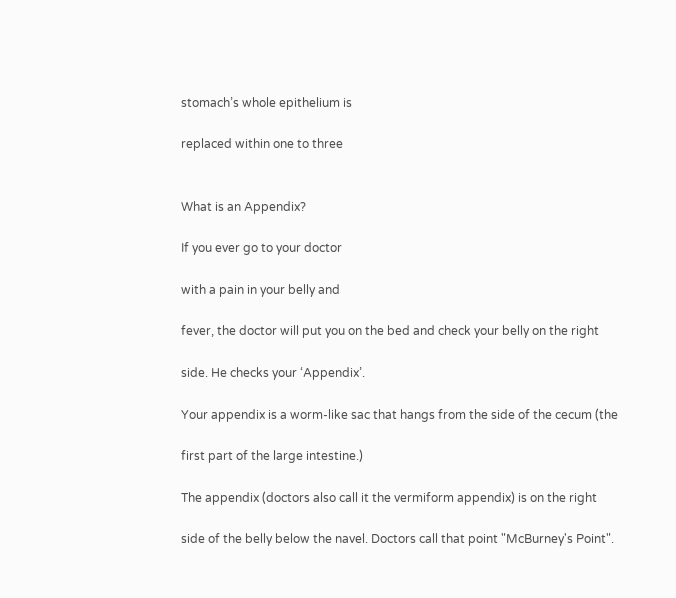stomach’s whole epithelium is

replaced within one to three


What is an Appendix?

If you ever go to your doctor

with a pain in your belly and

fever, the doctor will put you on the bed and check your belly on the right

side. He checks your ‘Appendix’.

Your appendix is a worm-like sac that hangs from the side of the cecum (the

first part of the large intestine.)

The appendix (doctors also call it the vermiform appendix) is on the right

side of the belly below the navel. Doctors call that point "McBurney's Point".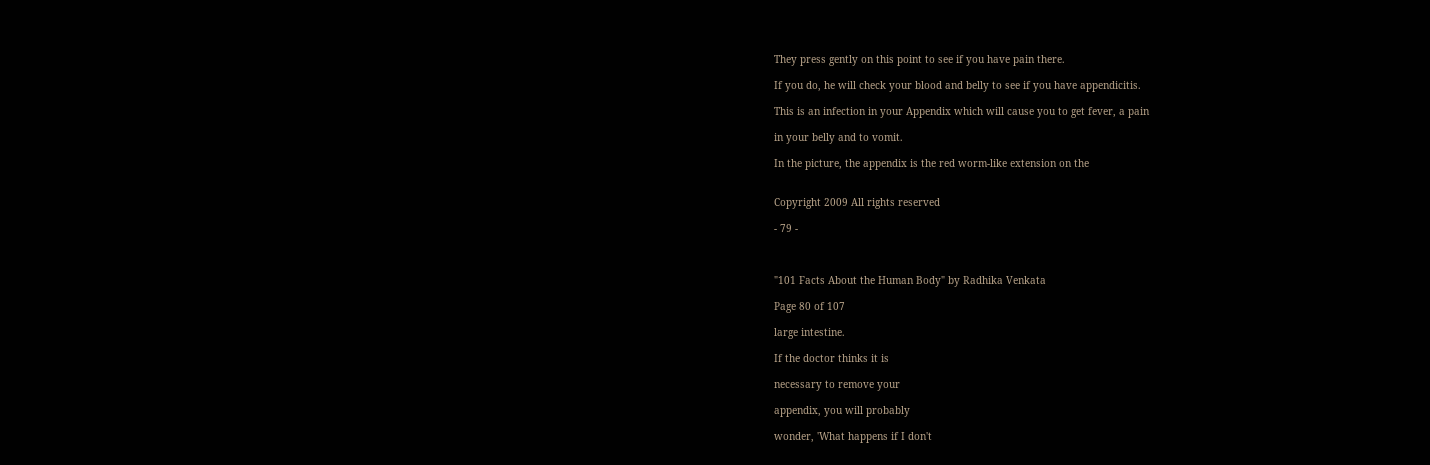They press gently on this point to see if you have pain there.

If you do, he will check your blood and belly to see if you have appendicitis.

This is an infection in your Appendix which will cause you to get fever, a pain

in your belly and to vomit.

In the picture, the appendix is the red worm-like extension on the


Copyright 2009 All rights reserved

- 79 -



"101 Facts About the Human Body" by Radhika Venkata

Page 80 of 107

large intestine.

If the doctor thinks it is

necessary to remove your

appendix, you will probably

wonder, 'What happens if I don't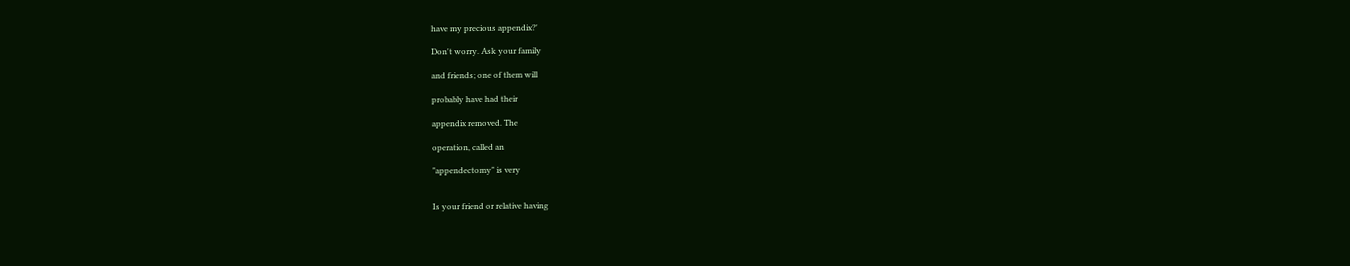have my precious appendix?'

Don't worry. Ask your family

and friends; one of them will

probably have had their

appendix removed. The

operation, called an

"appendectomy" is very


Is your friend or relative having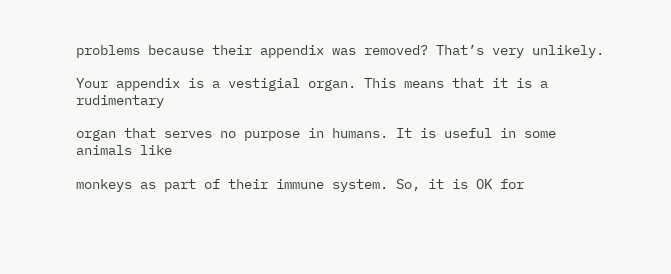problems because their appendix was removed? That’s very unlikely.

Your appendix is a vestigial organ. This means that it is a rudimentary

organ that serves no purpose in humans. It is useful in some animals like

monkeys as part of their immune system. So, it is OK for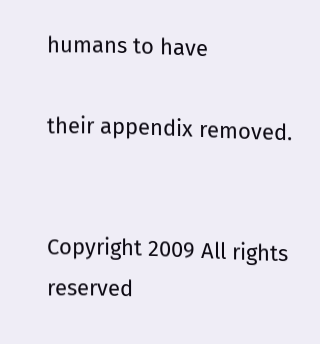humans to have

their appendix removed.


Copyright 2009 All rights reserved